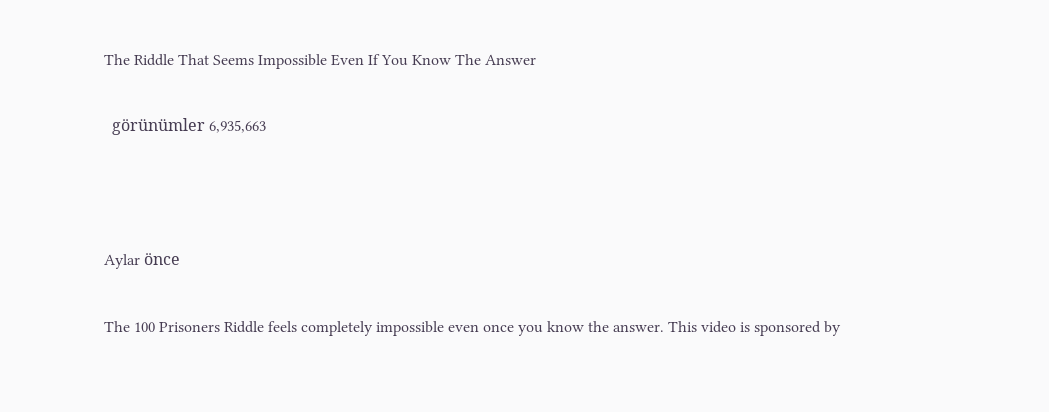The Riddle That Seems Impossible Even If You Know The Answer

  görünümler 6,935,663



Aylar önce

The 100 Prisoners Riddle feels completely impossible even once you know the answer. This video is sponsored by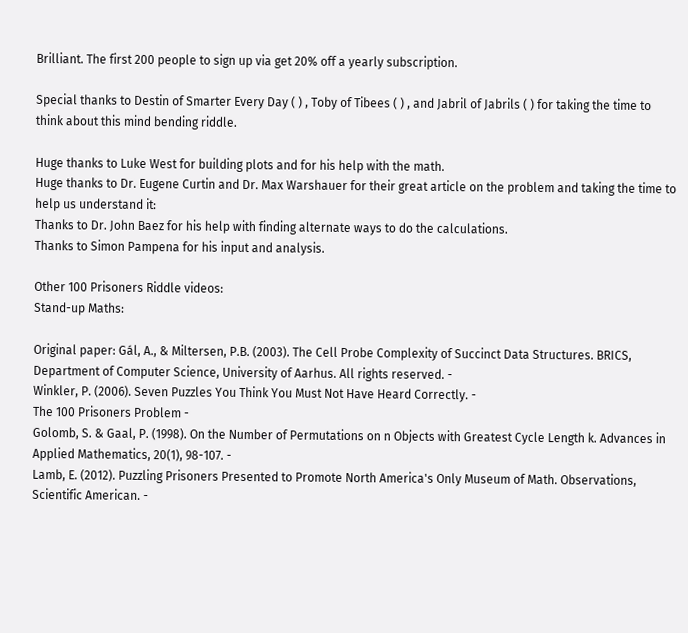Brilliant. The first 200 people to sign up via get 20% off a yearly subscription.

Special thanks to Destin of Smarter Every Day ( ) , Toby of Tibees ( ) , and Jabril of Jabrils ( ) for taking the time to think about this mind bending riddle.

Huge thanks to Luke West for building plots and for his help with the math.
Huge thanks to Dr. Eugene Curtin and Dr. Max Warshauer for their great article on the problem and taking the time to help us understand it:
Thanks to Dr. John Baez for his help with finding alternate ways to do the calculations.
Thanks to Simon Pampena for his input and analysis.

Other 100 Prisoners Riddle videos:
Stand-up Maths:

Original paper: Gál, A., & Miltersen, P.B. (2003). The Cell Probe Complexity of Succinct Data Structures. BRICS, Department of Computer Science, University of Aarhus. All rights reserved. -
Winkler, P. (2006). Seven Puzzles You Think You Must Not Have Heard Correctly. -
The 100 Prisoners Problem -
Golomb, S. & Gaal, P. (1998). On the Number of Permutations on n Objects with Greatest Cycle Length k. Advances in Applied Mathematics, 20(1), 98-107. -
Lamb, E. (2012). Puzzling Prisoners Presented to Promote North America's Only Museum of Math. Observations, Scientific American. -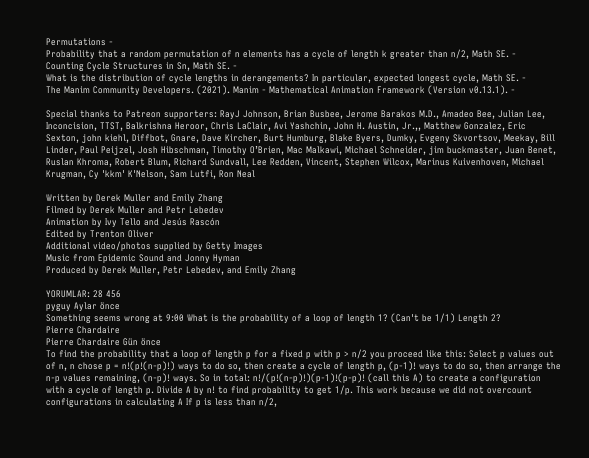Permutations -
Probability that a random permutation of n elements has a cycle of length k greater than n/2, Math SE. -
Counting Cycle Structures in Sn, Math SE. -
What is the distribution of cycle lengths in derangements? In particular, expected longest cycle, Math SE. -
The Manim Community Developers. (2021). Manim - Mathematical Animation Framework (Version v0.13.1). -

Special thanks to Patreon supporters: RayJ Johnson, Brian Busbee, Jerome Barakos M.D., Amadeo Bee, Julian Lee, Inconcision, TTST, Balkrishna Heroor, Chris LaClair, Avi Yashchin, John H. Austin, Jr.,, Matthew Gonzalez, Eric Sexton, john kiehl, Diffbot, Gnare, Dave Kircher, Burt Humburg, Blake Byers, Dumky, Evgeny Skvortsov, Meekay, Bill Linder, Paul Peijzel, Josh Hibschman, Timothy O’Brien, Mac Malkawi, Michael Schneider, jim buckmaster, Juan Benet, Ruslan Khroma, Robert Blum, Richard Sundvall, Lee Redden, Vincent, Stephen Wilcox, Marinus Kuivenhoven, Michael Krugman, Cy 'kkm' K'Nelson, Sam Lutfi, Ron Neal

Written by Derek Muller and Emily Zhang
Filmed by Derek Muller and Petr Lebedev
Animation by Ivy Tello and Jesús Rascón
Edited by Trenton Oliver
Additional video/photos supplied by Getty Images
Music from Epidemic Sound and Jonny Hyman
Produced by Derek Muller, Petr Lebedev, and Emily Zhang

YORUMLAR: 28 456
pyguy Aylar önce
Something seems wrong at 9:00 What is the probability of a loop of length 1? (Can't be 1/1) Length 2?
Pierre Chardaire
Pierre Chardaire Gün önce
To find the probability that a loop of length p for a fixed p with p > n/2 you proceed like this: Select p values out of n, n chose p = n!(p!(n-p)!) ways to do so, then create a cycle of length p, (p-1)! ways to do so, then arrange the n-p values remaining, (n-p)! ways. So in total: n!/(p!(n-p)!)(p-1)!(p-p)! (call this A) to create a configuration with a cycle of length p. Divide A by n! to find probability to get 1/p. This work because we did not overcount configurations in calculating A If p is less than n/2,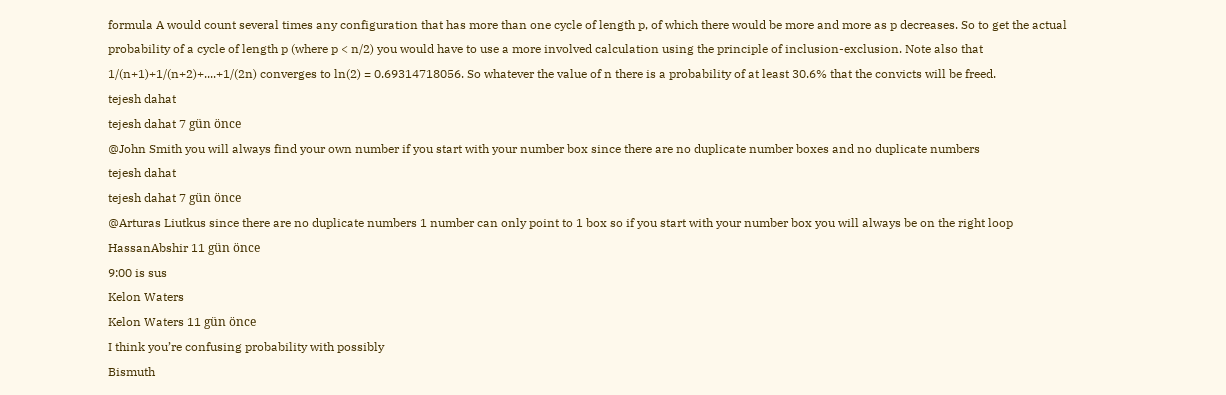formula A would count several times any configuration that has more than one cycle of length p, of which there would be more and more as p decreases. So to get the actual probability of a cycle of length p (where p < n/2) you would have to use a more involved calculation using the principle of inclusion-exclusion. Note also that 1/(n+1)+1/(n+2)+....+1/(2n) converges to ln(2) = 0.69314718056. So whatever the value of n there is a probability of at least 30.6% that the convicts will be freed.
tejesh dahat
tejesh dahat 7 gün önce
@John Smith you will always find your own number if you start with your number box since there are no duplicate number boxes and no duplicate numbers
tejesh dahat
tejesh dahat 7 gün önce
@Arturas Liutkus since there are no duplicate numbers 1 number can only point to 1 box so if you start with your number box you will always be on the right loop
HassanAbshir 11 gün önce
9:00 is sus
Kelon Waters
Kelon Waters 11 gün önce
I think you’re confusing probability with possibly
Bismuth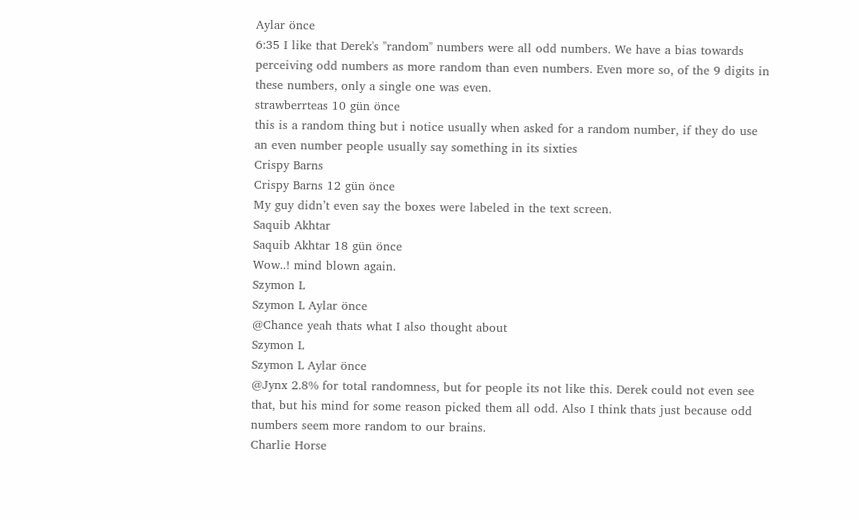Aylar önce
6:35 I like that Derek's "random" numbers were all odd numbers. We have a bias towards perceiving odd numbers as more random than even numbers. Even more so, of the 9 digits in these numbers, only a single one was even.
strawberrteas 10 gün önce
this is a random thing but i notice usually when asked for a random number, if they do use an even number people usually say something in its sixties
Crispy Barns
Crispy Barns 12 gün önce
My guy didn’t even say the boxes were labeled in the text screen.
Saquib Akhtar
Saquib Akhtar 18 gün önce
Wow..! mind blown again.
Szymon L
Szymon L Aylar önce
@Chance yeah thats what I also thought about
Szymon L
Szymon L Aylar önce
@Jynx 2.8% for total randomness, but for people its not like this. Derek could not even see that, but his mind for some reason picked them all odd. Also I think thats just because odd numbers seem more random to our brains.
Charlie Horse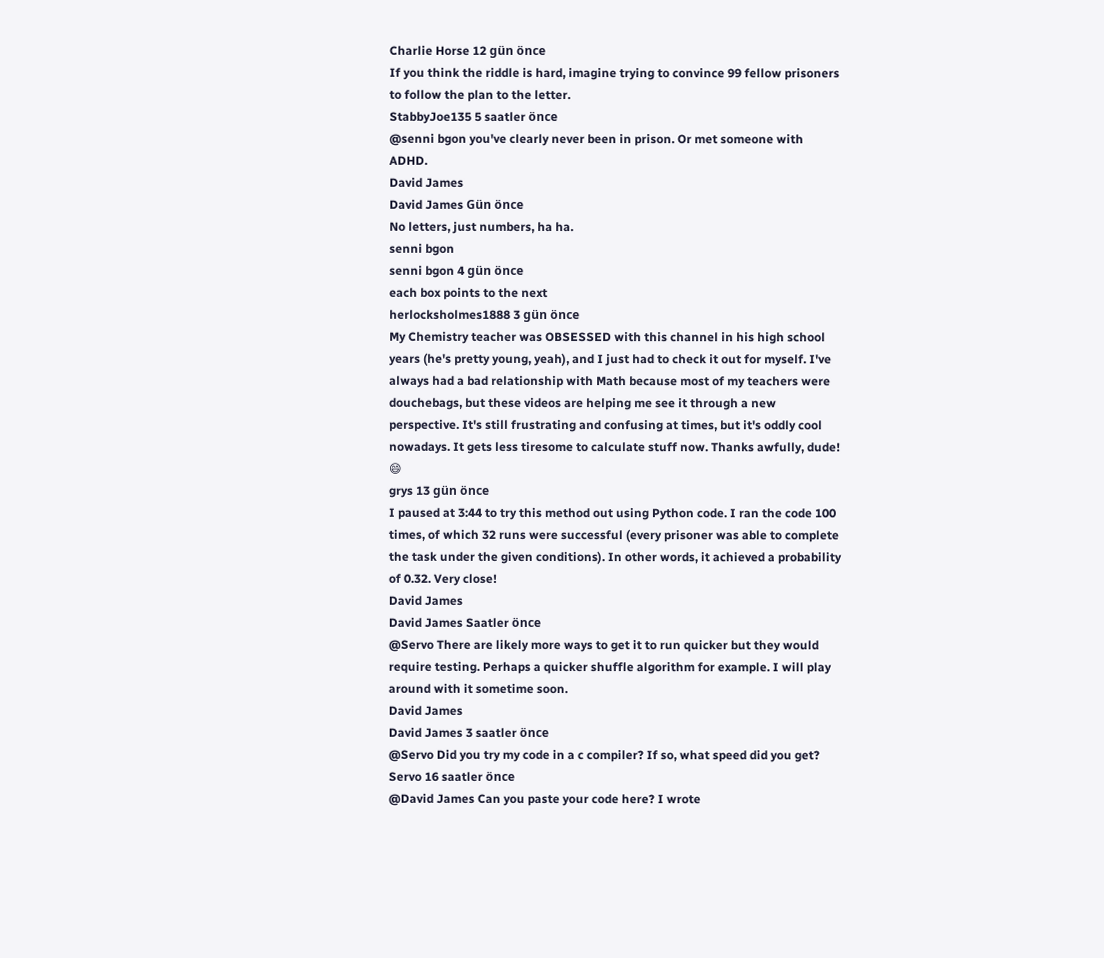Charlie Horse 12 gün önce
If you think the riddle is hard, imagine trying to convince 99 fellow prisoners to follow the plan to the letter.
StabbyJoe135 5 saatler önce
@senni bgon you've clearly never been in prison. Or met someone with ADHD.
David James
David James Gün önce
No letters, just numbers, ha ha.
senni bgon
senni bgon 4 gün önce
each box points to the next
herlocksholmes1888 3 gün önce
My Chemistry teacher was OBSESSED with this channel in his high school years (he's pretty young, yeah), and I just had to check it out for myself. I've always had a bad relationship with Math because most of my teachers were douchebags, but these videos are helping me see it through a new perspective. It's still frustrating and confusing at times, but it's oddly cool nowadays. It gets less tiresome to calculate stuff now. Thanks awfully, dude! 😄
grys 13 gün önce
I paused at 3:44 to try this method out using Python code. I ran the code 100 times, of which 32 runs were successful (every prisoner was able to complete the task under the given conditions). In other words, it achieved a probability of 0.32. Very close!
David James
David James Saatler önce
@Servo There are likely more ways to get it to run quicker but they would require testing. Perhaps a quicker shuffle algorithm for example. I will play around with it sometime soon.
David James
David James 3 saatler önce
@Servo Did you try my code in a c compiler? If so, what speed did you get?
Servo 16 saatler önce
@David James Can you paste your code here? I wrote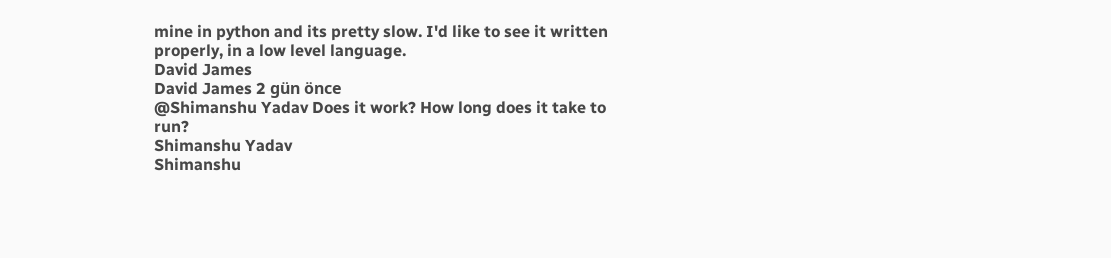mine in python and its pretty slow. I'd like to see it written properly, in a low level language.
David James
David James 2 gün önce
@Shimanshu Yadav Does it work? How long does it take to run?
Shimanshu Yadav
Shimanshu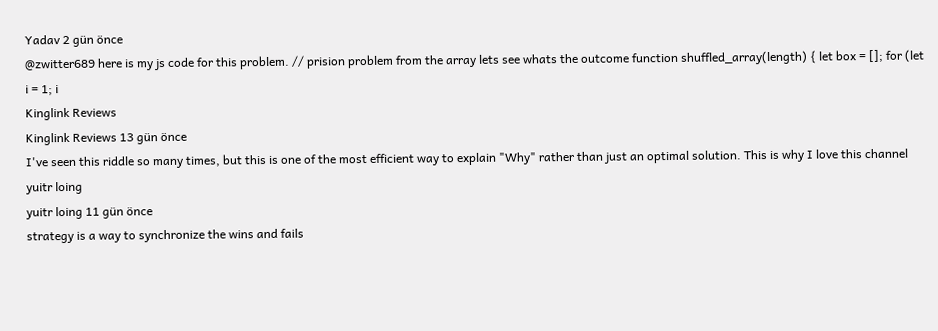Yadav 2 gün önce
@zwitter689 here is my js code for this problem. // prision problem from the array lets see whats the outcome function shuffled_array(length) { let box = []; for (let i = 1; i
Kinglink Reviews
Kinglink Reviews 13 gün önce
I've seen this riddle so many times, but this is one of the most efficient way to explain "Why" rather than just an optimal solution. This is why I love this channel
yuitr loing
yuitr loing 11 gün önce
strategy is a way to synchronize the wins and fails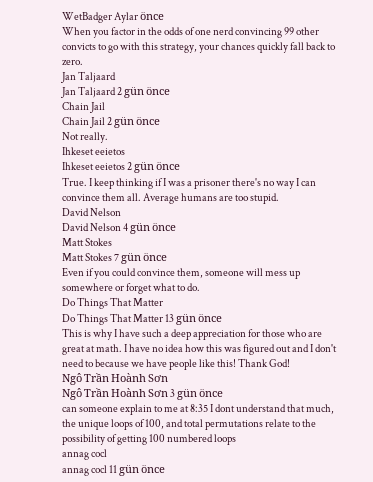WetBadger Aylar önce
When you factor in the odds of one nerd convincing 99 other convicts to go with this strategy, your chances quickly fall back to zero.
Jan Taljaard
Jan Taljaard 2 gün önce
Chain Jail
Chain Jail 2 gün önce
Not really.
Ihkeset eeietos
Ihkeset eeietos 2 gün önce
True. I keep thinking if I was a prisoner there's no way I can convince them all. Average humans are too stupid.
David Nelson
David Nelson 4 gün önce
Matt Stokes
Matt Stokes 7 gün önce
Even if you could convince them, someone will mess up somewhere or forget what to do.
Do Things That Matter
Do Things That Matter 13 gün önce
This is why I have such a deep appreciation for those who are great at math. I have no idea how this was figured out and I don't need to because we have people like this! Thank God!
Ngô Trần Hoành Sơn
Ngô Trần Hoành Sơn 3 gün önce
can someone explain to me at 8:35 I dont understand that much, the unique loops of 100, and total permutations relate to the possibility of getting 100 numbered loops
annag cocl
annag cocl 11 gün önce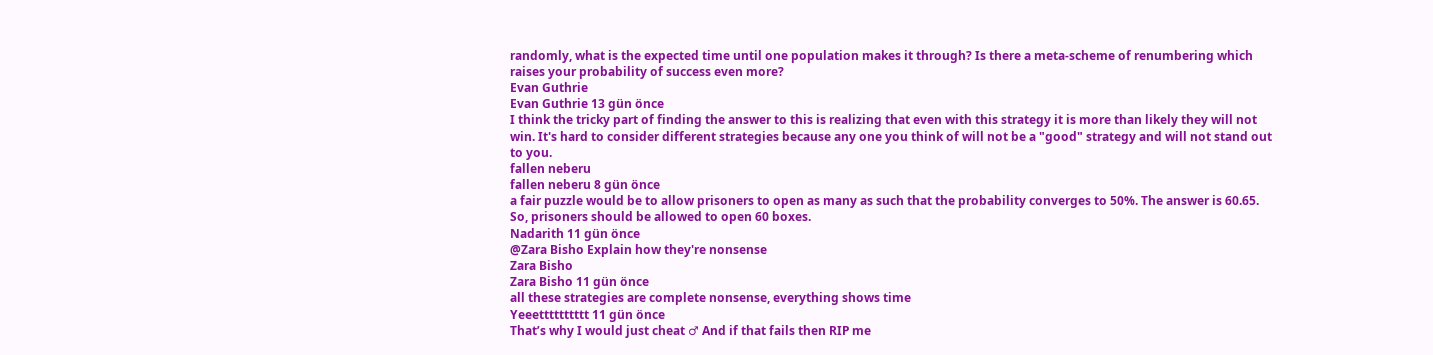randomly, what is the expected time until one population makes it through? Is there a meta-scheme of renumbering which raises your probability of success even more?
Evan Guthrie
Evan Guthrie 13 gün önce
I think the tricky part of finding the answer to this is realizing that even with this strategy it is more than likely they will not win. It's hard to consider different strategies because any one you think of will not be a "good" strategy and will not stand out to you.
fallen neberu
fallen neberu 8 gün önce
a fair puzzle would be to allow prisoners to open as many as such that the probability converges to 50%. The answer is 60.65. So, prisoners should be allowed to open 60 boxes.
Nadarith 11 gün önce
@Zara Bisho Explain how they're nonsense
Zara Bisho
Zara Bisho 11 gün önce
all these strategies are complete nonsense, everything shows time
Yeeetttttttttt 11 gün önce
That’s why I would just cheat ♂ And if that fails then RIP me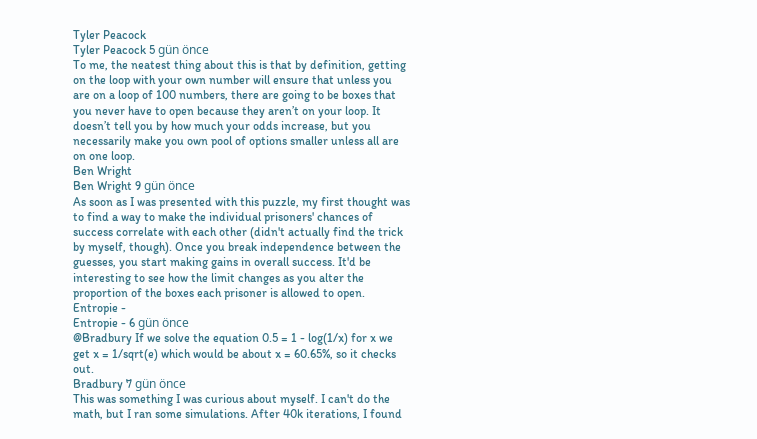Tyler Peacock
Tyler Peacock 5 gün önce
To me, the neatest thing about this is that by definition, getting on the loop with your own number will ensure that unless you are on a loop of 100 numbers, there are going to be boxes that you never have to open because they aren’t on your loop. It doesn’t tell you by how much your odds increase, but you necessarily make you own pool of options smaller unless all are on one loop.
Ben Wright
Ben Wright 9 gün önce
As soon as I was presented with this puzzle, my first thought was to find a way to make the individual prisoners' chances of success correlate with each other (didn't actually find the trick by myself, though). Once you break independence between the guesses, you start making gains in overall success. It'd be interesting to see how the limit changes as you alter the proportion of the boxes each prisoner is allowed to open.
Entropie -
Entropie - 6 gün önce
@Bradbury If we solve the equation 0.5 = 1 - log(1/x) for x we get x = 1/sqrt(e) which would be about x = 60.65%, so it checks out.
Bradbury 7 gün önce
This was something I was curious about myself. I can't do the math, but I ran some simulations. After 40k iterations, I found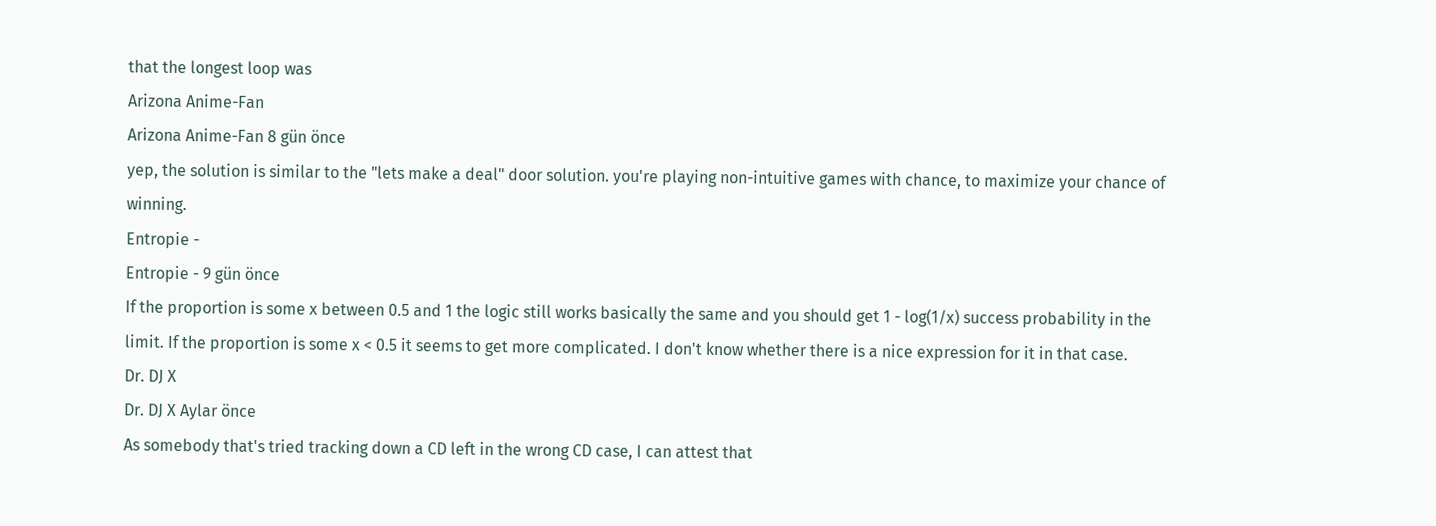that the longest loop was
Arizona Anime-Fan
Arizona Anime-Fan 8 gün önce
yep, the solution is similar to the "lets make a deal" door solution. you're playing non-intuitive games with chance, to maximize your chance of winning.
Entropie -
Entropie - 9 gün önce
If the proportion is some x between 0.5 and 1 the logic still works basically the same and you should get 1 - log(1/x) success probability in the limit. If the proportion is some x < 0.5 it seems to get more complicated. I don't know whether there is a nice expression for it in that case.
Dr. DJ X
Dr. DJ X Aylar önce
As somebody that's tried tracking down a CD left in the wrong CD case, I can attest that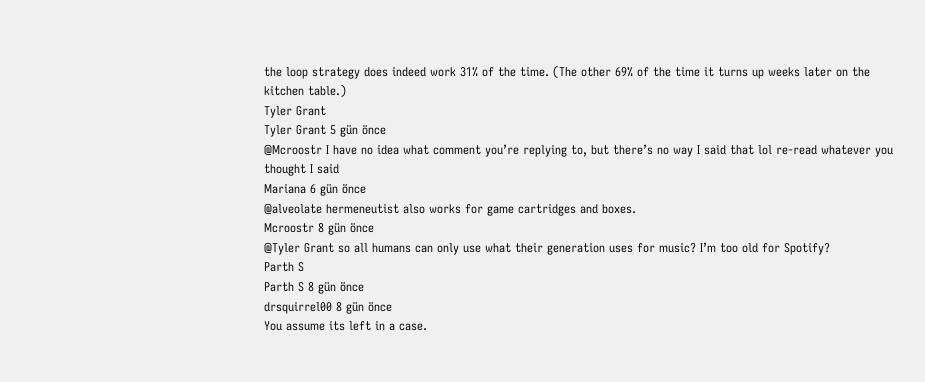the loop strategy does indeed work 31% of the time. (The other 69% of the time it turns up weeks later on the kitchen table.)
Tyler Grant
Tyler Grant 5 gün önce
@Mcroostr I have no idea what comment you’re replying to, but there’s no way I said that lol re-read whatever you thought I said
Mariana 6 gün önce
@alveolate hermeneutist also works for game cartridges and boxes.
Mcroostr 8 gün önce
@Tyler Grant so all humans can only use what their generation uses for music? I’m too old for Spotify?
Parth S
Parth S 8 gün önce
drsquirrel00 8 gün önce
You assume its left in a case.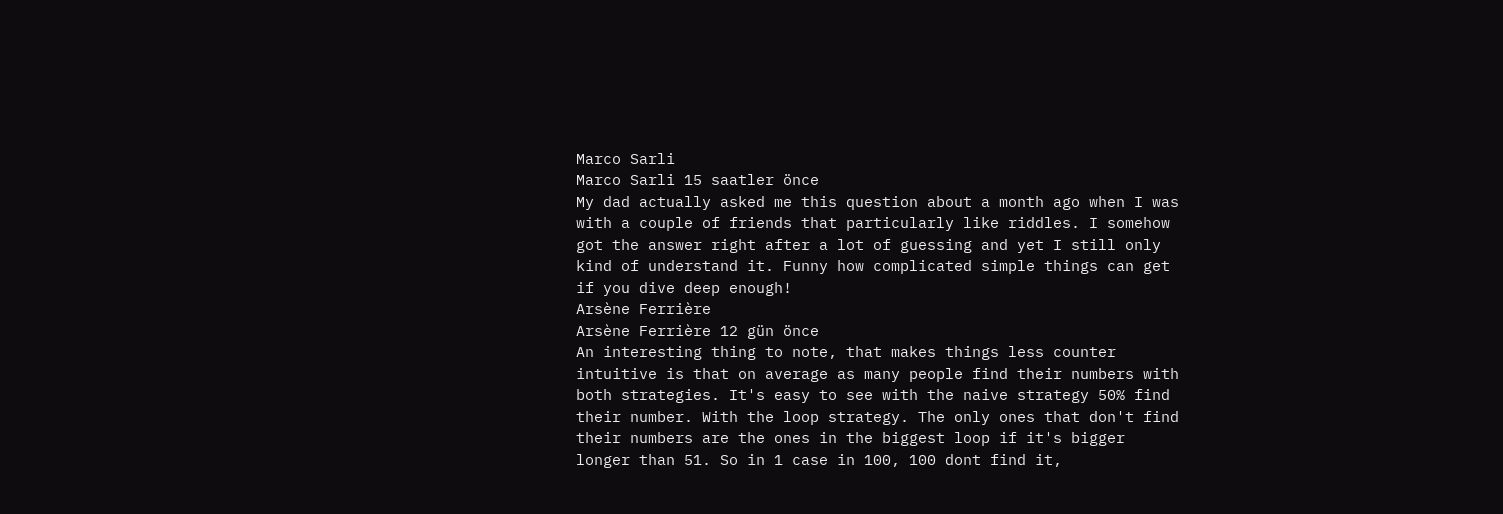Marco Sarli
Marco Sarli 15 saatler önce
My dad actually asked me this question about a month ago when I was with a couple of friends that particularly like riddles. I somehow got the answer right after a lot of guessing and yet I still only kind of understand it. Funny how complicated simple things can get if you dive deep enough!
Arsène Ferrière
Arsène Ferrière 12 gün önce
An interesting thing to note, that makes things less counter intuitive is that on average as many people find their numbers with both strategies. It's easy to see with the naive strategy 50% find their number. With the loop strategy. The only ones that don't find their numbers are the ones in the biggest loop if it's bigger longer than 51. So in 1 case in 100, 100 dont find it,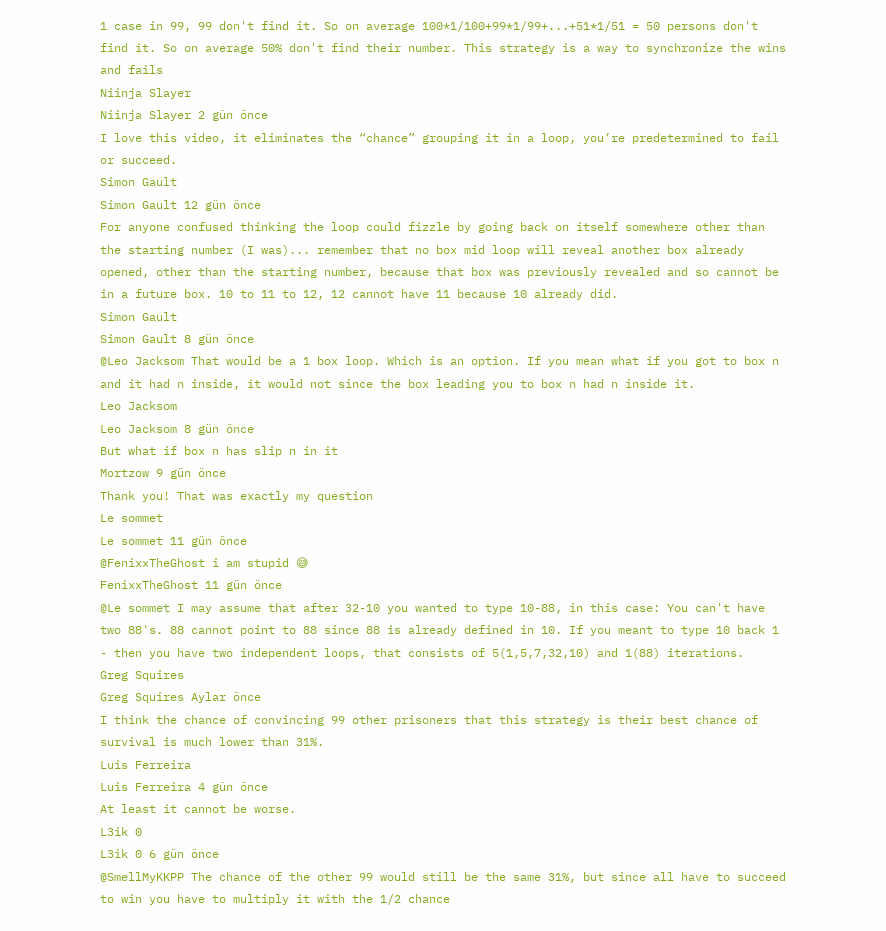1 case in 99, 99 don't find it. So on average 100*1/100+99*1/99+...+51*1/51 = 50 persons don't find it. So on average 50% don't find their number. This strategy is a way to synchronize the wins and fails
Niinja Slayer
Niinja Slayer 2 gün önce
I love this video, it eliminates the “chance” grouping it in a loop, you’re predetermined to fail or succeed.
Simon Gault
Simon Gault 12 gün önce
For anyone confused thinking the loop could fizzle by going back on itself somewhere other than the starting number (I was)... remember that no box mid loop will reveal another box already opened, other than the starting number, because that box was previously revealed and so cannot be in a future box. 10 to 11 to 12, 12 cannot have 11 because 10 already did.
Simon Gault
Simon Gault 8 gün önce
@Leo Jacksom That would be a 1 box loop. Which is an option. If you mean what if you got to box n and it had n inside, it would not since the box leading you to box n had n inside it.
Leo Jacksom
Leo Jacksom 8 gün önce
But what if box n has slip n in it
Mortzow 9 gün önce
Thank you! That was exactly my question
Le sommet
Le sommet 11 gün önce
@FenixxTheGhost i am stupid 😅
FenixxTheGhost 11 gün önce
@Le sommet I may assume that after 32-10 you wanted to type 10-88, in this case: You can't have two 88's. 88 cannot point to 88 since 88 is already defined in 10. If you meant to type 10 back 1 - then you have two independent loops, that consists of 5(1,5,7,32,10) and 1(88) iterations.
Greg Squires
Greg Squires Aylar önce
I think the chance of convincing 99 other prisoners that this strategy is their best chance of survival is much lower than 31%.
Luis Ferreira
Luis Ferreira 4 gün önce
At least it cannot be worse.
L3ik 0
L3ik 0 6 gün önce
@SmellMyKKPP The chance of the other 99 would still be the same 31%, but since all have to succeed to win you have to multiply it with the 1/2 chance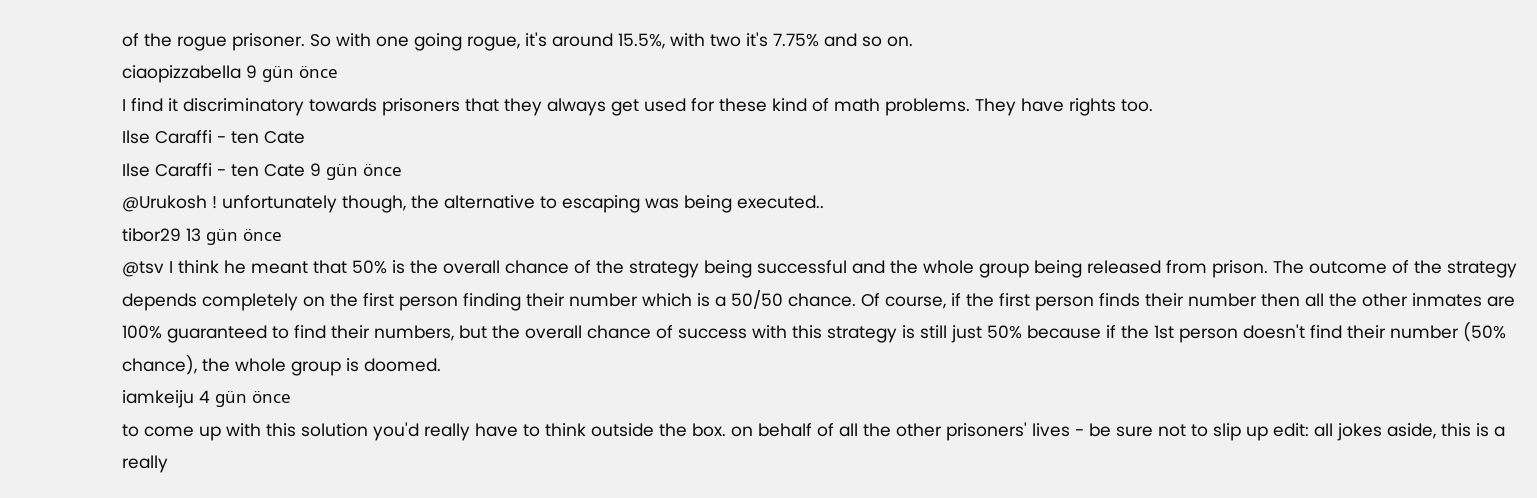of the rogue prisoner. So with one going rogue, it's around 15.5%, with two it's 7.75% and so on.
ciaopizzabella 9 gün önce
I find it discriminatory towards prisoners that they always get used for these kind of math problems. They have rights too.
Ilse Caraffi - ten Cate
Ilse Caraffi - ten Cate 9 gün önce
@Urukosh ! unfortunately though, the alternative to escaping was being executed..
tibor29 13 gün önce
@tsv I think he meant that 50% is the overall chance of the strategy being successful and the whole group being released from prison. The outcome of the strategy depends completely on the first person finding their number which is a 50/50 chance. Of course, if the first person finds their number then all the other inmates are 100% guaranteed to find their numbers, but the overall chance of success with this strategy is still just 50% because if the 1st person doesn't find their number (50% chance), the whole group is doomed.
iamkeiju 4 gün önce
to come up with this solution you'd really have to think outside the box. on behalf of all the other prisoners' lives - be sure not to slip up edit: all jokes aside, this is a really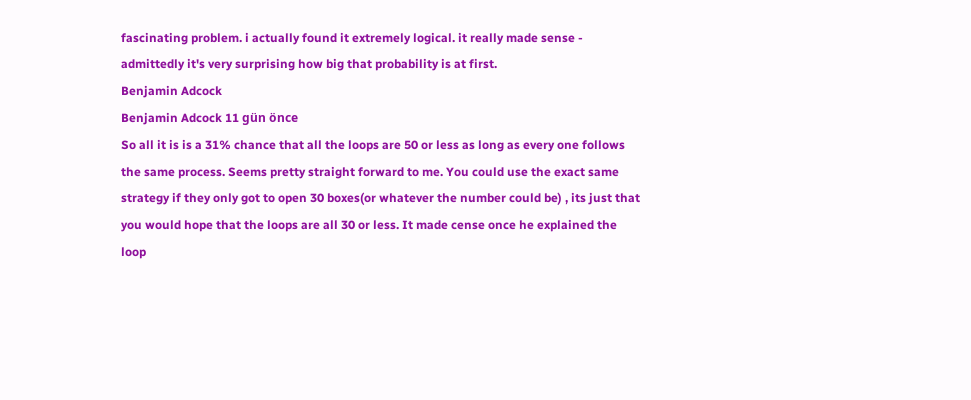fascinating problem. i actually found it extremely logical. it really made sense - admittedly it's very surprising how big that probability is at first.
Benjamin Adcock
Benjamin Adcock 11 gün önce
So all it is is a 31% chance that all the loops are 50 or less as long as every one follows the same process. Seems pretty straight forward to me. You could use the exact same strategy if they only got to open 30 boxes(or whatever the number could be) , its just that you would hope that the loops are all 30 or less. It made cense once he explained the loop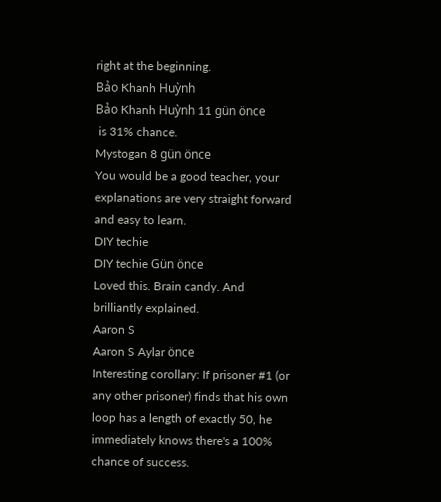right at the beginning.
Bảo Khanh Huỳnh
Bảo Khanh Huỳnh 11 gün önce
 is 31% chance.
Mystogan 8 gün önce
You would be a good teacher, your explanations are very straight forward and easy to learn.
DIY techie
DIY techie Gün önce
Loved this. Brain candy. And brilliantly explained.
Aaron S
Aaron S Aylar önce
Interesting corollary: If prisoner #1 (or any other prisoner) finds that his own loop has a length of exactly 50, he immediately knows there's a 100% chance of success.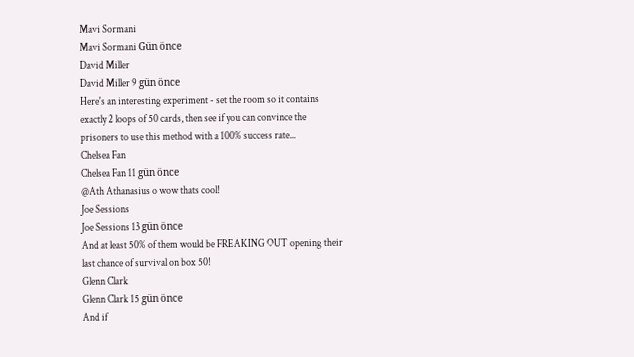Mavi Sormani
Mavi Sormani Gün önce
David Miller
David Miller 9 gün önce
Here's an interesting experiment - set the room so it contains exactly 2 loops of 50 cards, then see if you can convince the prisoners to use this method with a 100% success rate...
Chelsea Fan
Chelsea Fan 11 gün önce
@Ath Athanasius o wow thats cool!
Joe Sessions
Joe Sessions 13 gün önce
And at least 50% of them would be FREAKING OUT opening their last chance of survival on box 50!
Glenn Clark
Glenn Clark 15 gün önce
And if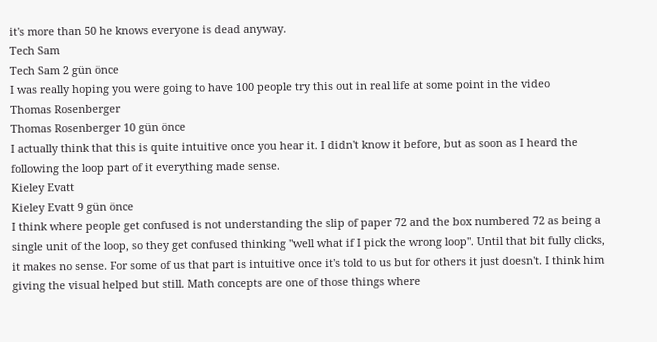it's more than 50 he knows everyone is dead anyway.
Tech Sam
Tech Sam 2 gün önce
I was really hoping you were going to have 100 people try this out in real life at some point in the video
Thomas Rosenberger
Thomas Rosenberger 10 gün önce
I actually think that this is quite intuitive once you hear it. I didn't know it before, but as soon as I heard the following the loop part of it everything made sense.
Kieley Evatt
Kieley Evatt 9 gün önce
I think where people get confused is not understanding the slip of paper 72 and the box numbered 72 as being a single unit of the loop, so they get confused thinking "well what if I pick the wrong loop". Until that bit fully clicks, it makes no sense. For some of us that part is intuitive once it's told to us but for others it just doesn't. I think him giving the visual helped but still. Math concepts are one of those things where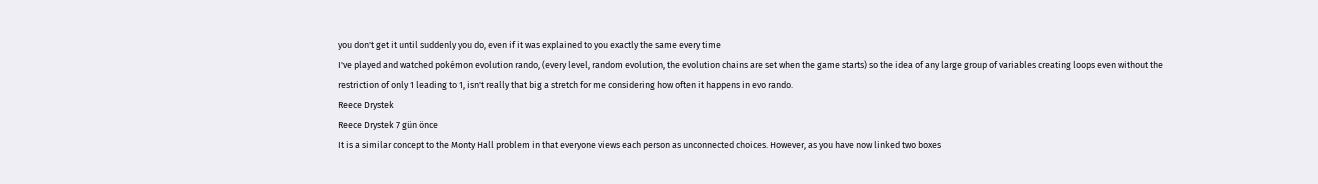you don't get it until suddenly you do, even if it was explained to you exactly the same every time
I've played and watched pokémon evolution rando, (every level, random evolution, the evolution chains are set when the game starts) so the idea of any large group of variables creating loops even without the restriction of only 1 leading to 1, isn't really that big a stretch for me considering how often it happens in evo rando.
Reece Drystek
Reece Drystek 7 gün önce
It is a similar concept to the Monty Hall problem in that everyone views each person as unconnected choices. However, as you have now linked two boxes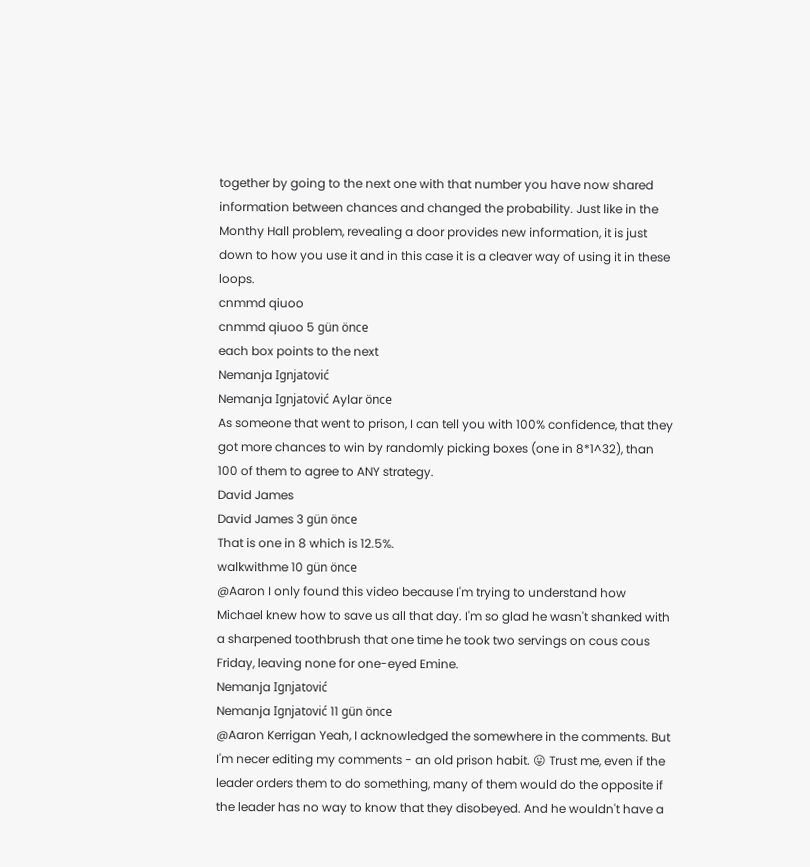together by going to the next one with that number you have now shared information between chances and changed the probability. Just like in the Monthy Hall problem, revealing a door provides new information, it is just down to how you use it and in this case it is a cleaver way of using it in these loops.
cnmmd qiuoo
cnmmd qiuoo 5 gün önce
each box points to the next
Nemanja Ignjatović
Nemanja Ignjatović Aylar önce
As someone that went to prison, I can tell you with 100% confidence, that they got more chances to win by randomly picking boxes (one in 8*1^32), than 100 of them to agree to ANY strategy.
David James
David James 3 gün önce
That is one in 8 which is 12.5%.
walkwithme 10 gün önce
@Aaron I only found this video because I'm trying to understand how Michael knew how to save us all that day. I'm so glad he wasn't shanked with a sharpened toothbrush that one time he took two servings on cous cous Friday, leaving none for one-eyed Emine.
Nemanja Ignjatović
Nemanja Ignjatović 11 gün önce
@Aaron Kerrigan Yeah, I acknowledged the somewhere in the comments. But I'm necer editing my comments - an old prison habit. 😛 Trust me, even if the leader orders them to do something, many of them would do the opposite if the leader has no way to know that they disobeyed. And he wouldn't have a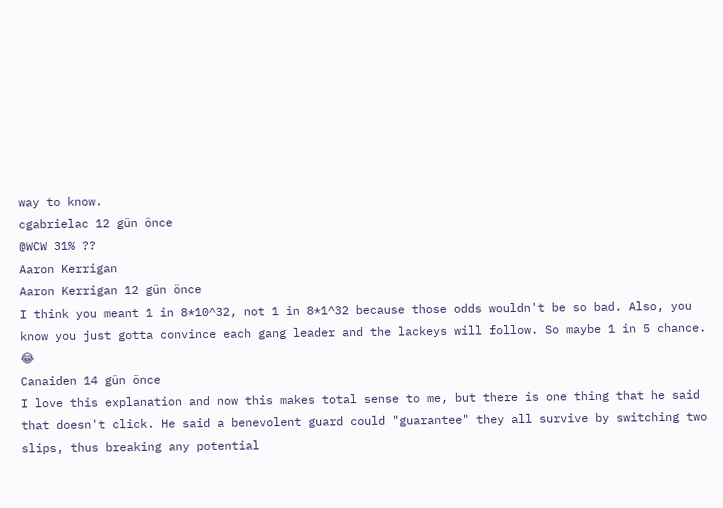way to know.
cgabrielac 12 gün önce
@WCW 31% ??
Aaron Kerrigan
Aaron Kerrigan 12 gün önce
I think you meant 1 in 8*10^32, not 1 in 8*1^32 because those odds wouldn't be so bad. Also, you know you just gotta convince each gang leader and the lackeys will follow. So maybe 1 in 5 chance. 😂
Canaiden 14 gün önce
I love this explanation and now this makes total sense to me, but there is one thing that he said that doesn't click. He said a benevolent guard could "guarantee" they all survive by switching two slips, thus breaking any potential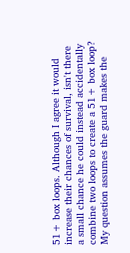51+ box loops. Although I agree it would increase their chances of survival, isn't there a small chance he could instead accidentally combine two loops to create a 51+ box loop? My question assumes the guard makes the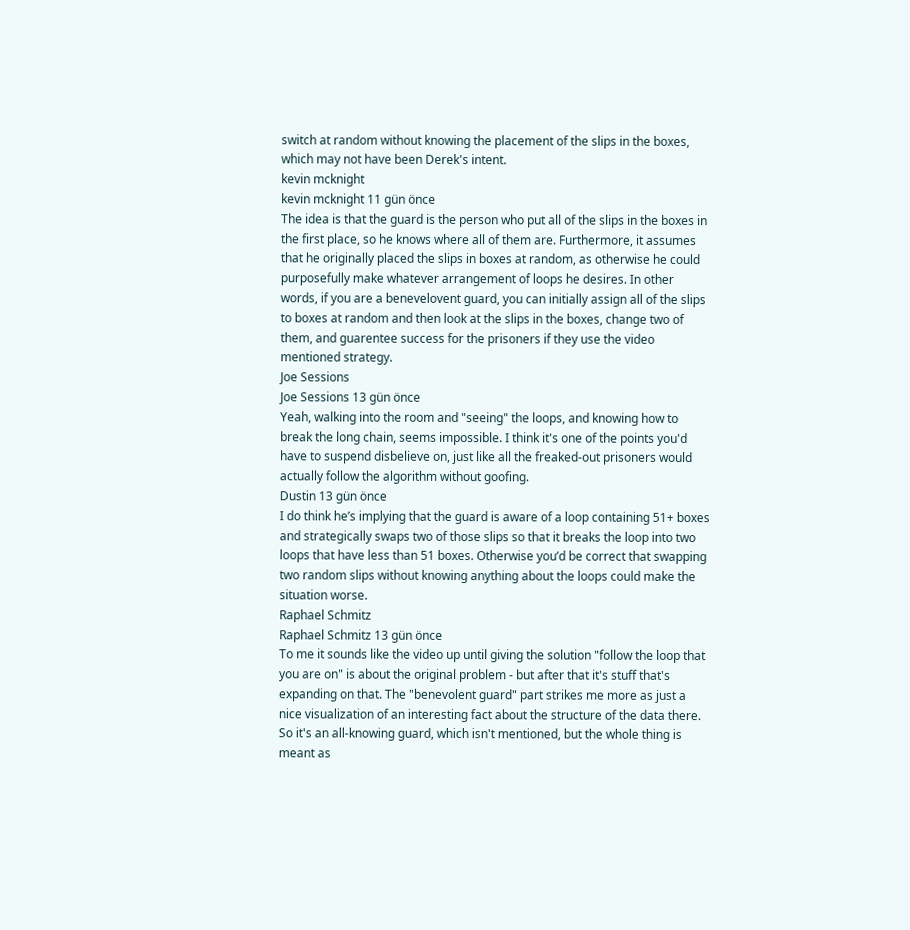switch at random without knowing the placement of the slips in the boxes, which may not have been Derek's intent.
kevin mcknight
kevin mcknight 11 gün önce
The idea is that the guard is the person who put all of the slips in the boxes in the first place, so he knows where all of them are. Furthermore, it assumes that he originally placed the slips in boxes at random, as otherwise he could purposefully make whatever arrangement of loops he desires. In other words, if you are a benevelovent guard, you can initially assign all of the slips to boxes at random and then look at the slips in the boxes, change two of them, and guarentee success for the prisoners if they use the video mentioned strategy.
Joe Sessions
Joe Sessions 13 gün önce
Yeah, walking into the room and "seeing" the loops, and knowing how to break the long chain, seems impossible. I think it's one of the points you'd have to suspend disbelieve on, just like all the freaked-out prisoners would actually follow the algorithm without goofing.
Dustin 13 gün önce
I do think he’s implying that the guard is aware of a loop containing 51+ boxes and strategically swaps two of those slips so that it breaks the loop into two loops that have less than 51 boxes. Otherwise you’d be correct that swapping two random slips without knowing anything about the loops could make the situation worse.
Raphael Schmitz
Raphael Schmitz 13 gün önce
To me it sounds like the video up until giving the solution "follow the loop that you are on" is about the original problem - but after that it's stuff that's expanding on that. The "benevolent guard" part strikes me more as just a nice visualization of an interesting fact about the structure of the data there. So it's an all-knowing guard, which isn't mentioned, but the whole thing is meant as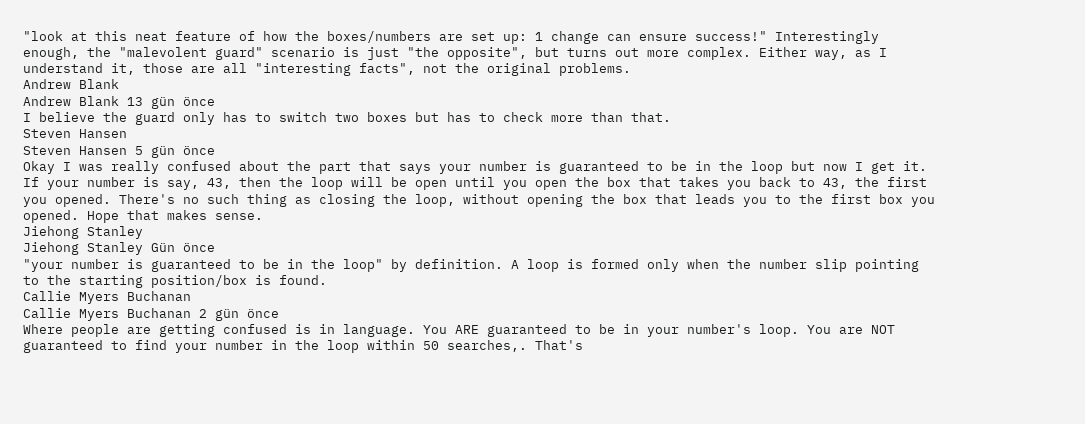"look at this neat feature of how the boxes/numbers are set up: 1 change can ensure success!" Interestingly enough, the "malevolent guard" scenario is just "the opposite", but turns out more complex. Either way, as I understand it, those are all "interesting facts", not the original problems.
Andrew Blank
Andrew Blank 13 gün önce
I believe the guard only has to switch two boxes but has to check more than that.
Steven Hansen
Steven Hansen 5 gün önce
Okay I was really confused about the part that says your number is guaranteed to be in the loop but now I get it. If your number is say, 43, then the loop will be open until you open the box that takes you back to 43, the first you opened. There's no such thing as closing the loop, without opening the box that leads you to the first box you opened. Hope that makes sense.
Jiehong Stanley
Jiehong Stanley Gün önce
"your number is guaranteed to be in the loop" by definition. A loop is formed only when the number slip pointing to the starting position/box is found.
Callie Myers Buchanan
Callie Myers Buchanan 2 gün önce
Where people are getting confused is in language. You ARE guaranteed to be in your number's loop. You are NOT guaranteed to find your number in the loop within 50 searches,. That's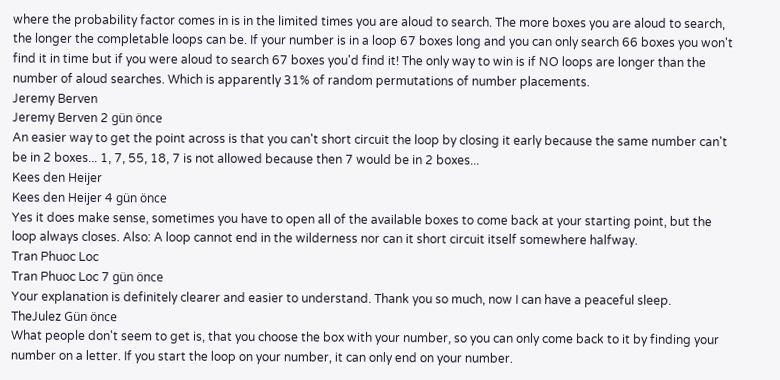where the probability factor comes in is in the limited times you are aloud to search. The more boxes you are aloud to search, the longer the completable loops can be. If your number is in a loop 67 boxes long and you can only search 66 boxes you won't find it in time but if you were aloud to search 67 boxes you'd find it! The only way to win is if NO loops are longer than the number of aloud searches. Which is apparently 31% of random permutations of number placements.
Jeremy Berven
Jeremy Berven 2 gün önce
An easier way to get the point across is that you can't short circuit the loop by closing it early because the same number can't be in 2 boxes... 1, 7, 55, 18, 7 is not allowed because then 7 would be in 2 boxes...
Kees den Heijer
Kees den Heijer 4 gün önce
Yes it does make sense, sometimes you have to open all of the available boxes to come back at your starting point, but the loop always closes. Also: A loop cannot end in the wilderness nor can it short circuit itself somewhere halfway.
Tran Phuoc Loc
Tran Phuoc Loc 7 gün önce
Your explanation is definitely clearer and easier to understand. Thank you so much, now I can have a peaceful sleep.
TheJulez Gün önce
What people don't seem to get is, that you choose the box with your number, so you can only come back to it by finding your number on a letter. If you start the loop on your number, it can only end on your number.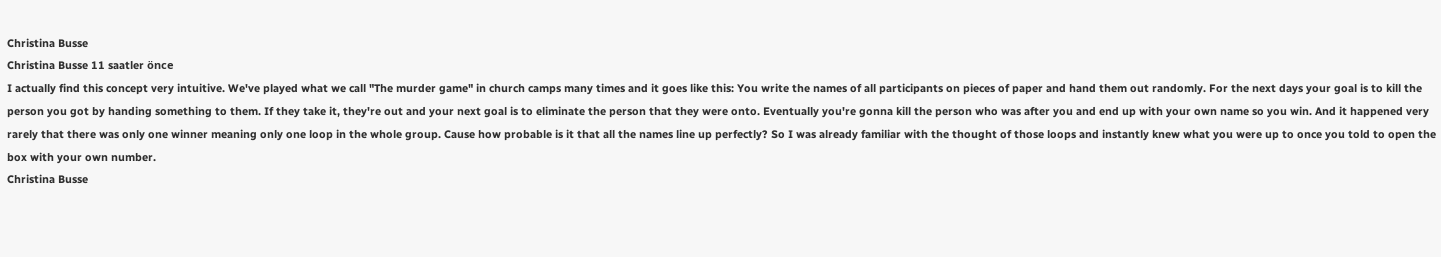Christina Busse
Christina Busse 11 saatler önce
I actually find this concept very intuitive. We've played what we call "The murder game" in church camps many times and it goes like this: You write the names of all participants on pieces of paper and hand them out randomly. For the next days your goal is to kill the person you got by handing something to them. If they take it, they're out and your next goal is to eliminate the person that they were onto. Eventually you're gonna kill the person who was after you and end up with your own name so you win. And it happened very rarely that there was only one winner meaning only one loop in the whole group. Cause how probable is it that all the names line up perfectly? So I was already familiar with the thought of those loops and instantly knew what you were up to once you told to open the box with your own number.
Christina Busse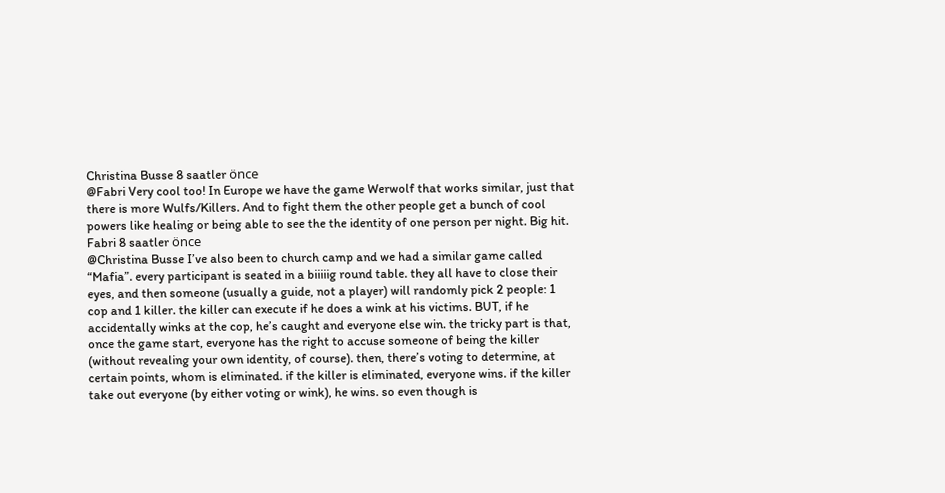Christina Busse 8 saatler önce
@Fabri Very cool too! In Europe we have the game Werwolf that works similar, just that there is more Wulfs/Killers. And to fight them the other people get a bunch of cool powers like healing or being able to see the the identity of one person per night. Big hit.
Fabri 8 saatler önce
@Christina Busse I’ve also been to church camp and we had a similar game called “Mafia”. every participant is seated in a biiiiig round table. they all have to close their eyes, and then someone (usually a guide, not a player) will randomly pick 2 people: 1 cop and 1 killer. the killer can execute if he does a wink at his victims. BUT, if he accidentally winks at the cop, he’s caught and everyone else win. the tricky part is that, once the game start, everyone has the right to accuse someone of being the killer (without revealing your own identity, of course). then, there’s voting to determine, at certain points, whom is eliminated. if the killer is eliminated, everyone wins. if the killer take out everyone (by either voting or wink), he wins. so even though is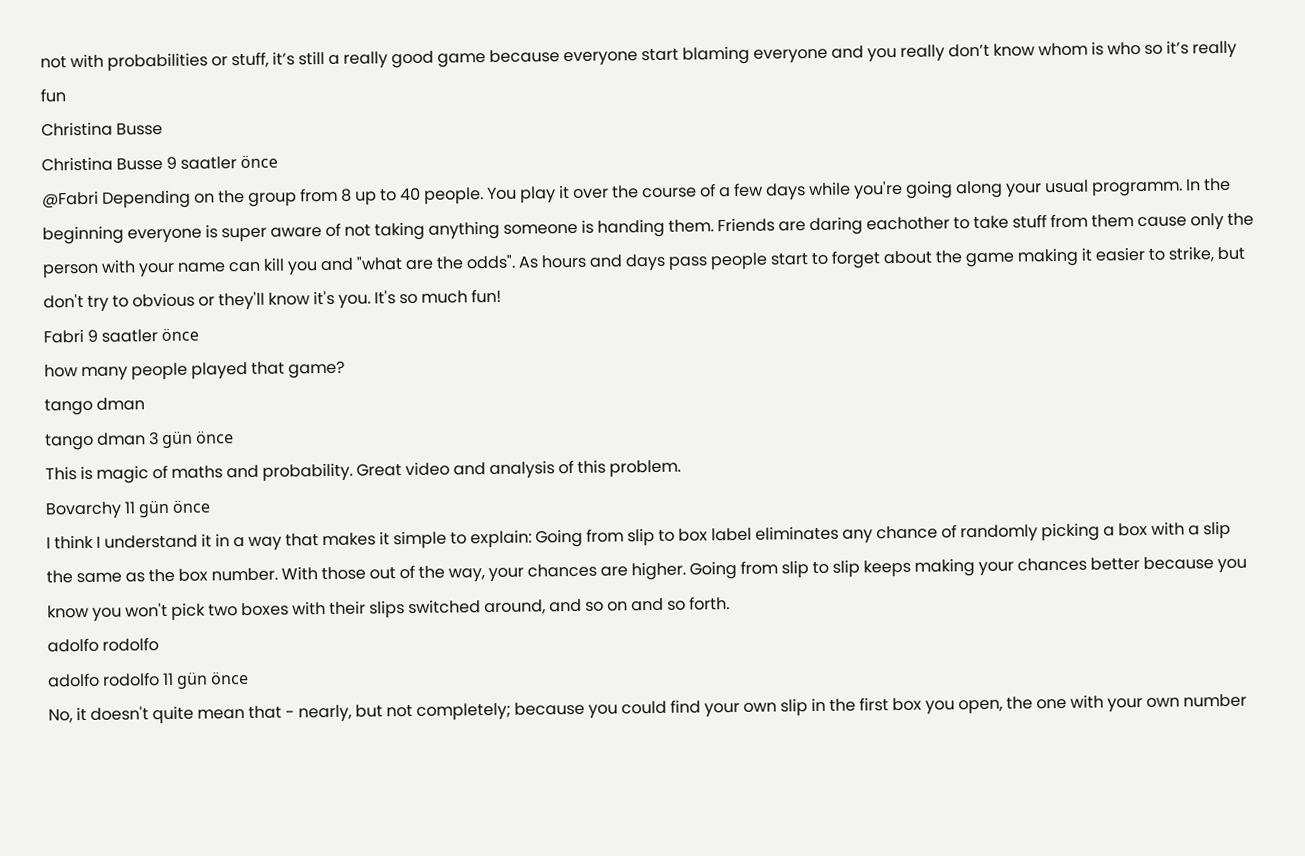not with probabilities or stuff, it’s still a really good game because everyone start blaming everyone and you really don’t know whom is who so it’s really fun
Christina Busse
Christina Busse 9 saatler önce
@Fabri Depending on the group from 8 up to 40 people. You play it over the course of a few days while you're going along your usual programm. In the beginning everyone is super aware of not taking anything someone is handing them. Friends are daring eachother to take stuff from them cause only the person with your name can kill you and "what are the odds". As hours and days pass people start to forget about the game making it easier to strike, but don't try to obvious or they'll know it's you. It's so much fun!
Fabri 9 saatler önce
how many people played that game?
tango dman
tango dman 3 gün önce
This is magic of maths and probability. Great video and analysis of this problem.
Bovarchy 11 gün önce
I think I understand it in a way that makes it simple to explain: Going from slip to box label eliminates any chance of randomly picking a box with a slip the same as the box number. With those out of the way, your chances are higher. Going from slip to slip keeps making your chances better because you know you won't pick two boxes with their slips switched around, and so on and so forth.
adolfo rodolfo
adolfo rodolfo 11 gün önce
No, it doesn't quite mean that - nearly, but not completely; because you could find your own slip in the first box you open, the one with your own number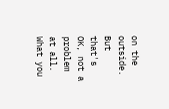on the outside. But that's OK, not a problem at all. What you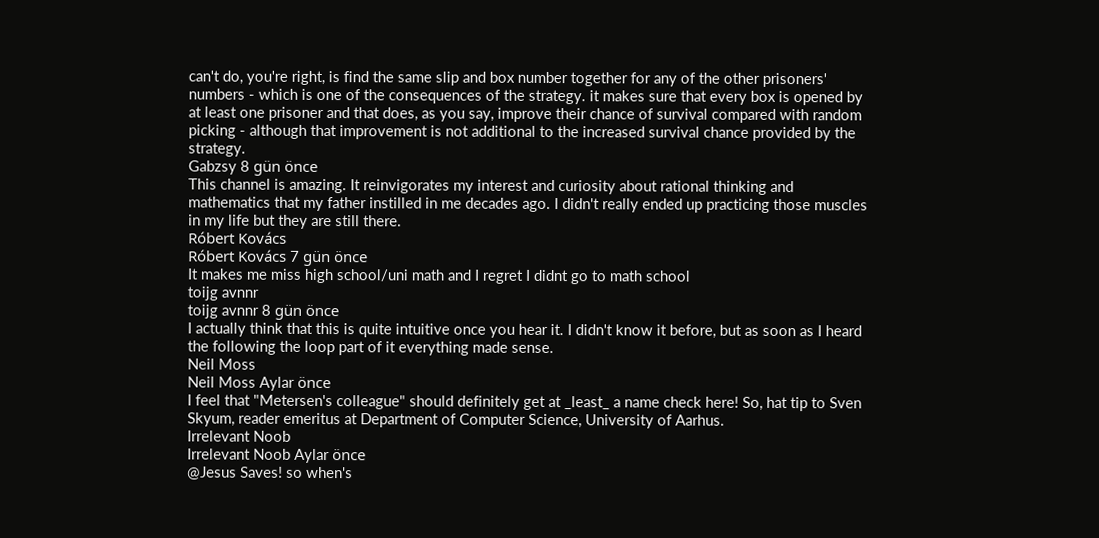can't do, you're right, is find the same slip and box number together for any of the other prisoners' numbers - which is one of the consequences of the strategy. it makes sure that every box is opened by at least one prisoner and that does, as you say, improve their chance of survival compared with random picking - although that improvement is not additional to the increased survival chance provided by the strategy.
Gabzsy 8 gün önce
This channel is amazing. It reinvigorates my interest and curiosity about rational thinking and mathematics that my father instilled in me decades ago. I didn't really ended up practicing those muscles in my life but they are still there.
Róbert Kovács
Róbert Kovács 7 gün önce
It makes me miss high school/uni math and I regret I didnt go to math school
toijg avnnr
toijg avnnr 8 gün önce
I actually think that this is quite intuitive once you hear it. I didn't know it before, but as soon as I heard the following the loop part of it everything made sense.
Neil Moss
Neil Moss Aylar önce
I feel that "Metersen's colleague" should definitely get at _least_ a name check here! So, hat tip to Sven Skyum, reader emeritus at Department of Computer Science, University of Aarhus.
Irrelevant Noob
Irrelevant Noob Aylar önce
@Jesus Saves! so when's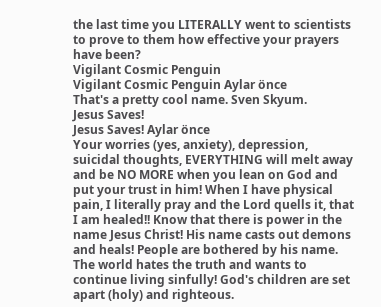the last time you LITERALLY went to scientists to prove to them how effective your prayers have been?
Vigilant Cosmic Penguin
Vigilant Cosmic Penguin Aylar önce
That's a pretty cool name. Sven Skyum.
Jesus Saves!
Jesus Saves! Aylar önce
Your worries (yes, anxiety), depression, suicidal thoughts, EVERYTHING will melt away and be NO MORE when you lean on God and put your trust in him! When I have physical pain, I literally pray and the Lord quells it, that I am healed!! Know that there is power in the name Jesus Christ! His name casts out demons and heals! People are bothered by his name. The world hates the truth and wants to continue living sinfully! God's children are set apart (holy) and righteous.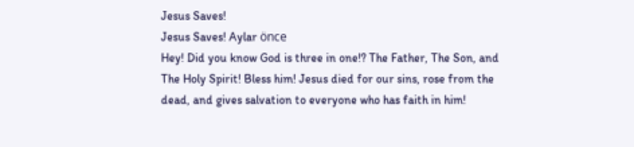Jesus Saves!
Jesus Saves! Aylar önce
Hey! Did you know God is three in one!? The Father, The Son, and The Holy Spirit! Bless him! Jesus died for our sins, rose from the dead, and gives salvation to everyone who has faith in him!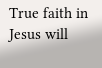True faith in Jesus will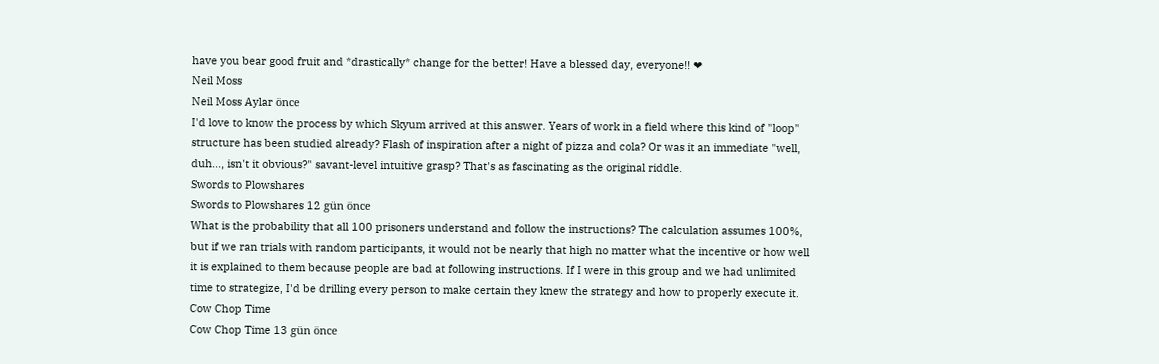have you bear good fruit and *drastically* change for the better! Have a blessed day, everyone!! ❤
Neil Moss
Neil Moss Aylar önce
I'd love to know the process by which Skyum arrived at this answer. Years of work in a field where this kind of "loop" structure has been studied already? Flash of inspiration after a night of pizza and cola? Or was it an immediate "well, duh..., isn't it obvious?" savant-level intuitive grasp? That's as fascinating as the original riddle.
Swords to Plowshares
Swords to Plowshares 12 gün önce
What is the probability that all 100 prisoners understand and follow the instructions? The calculation assumes 100%, but if we ran trials with random participants, it would not be nearly that high no matter what the incentive or how well it is explained to them because people are bad at following instructions. If I were in this group and we had unlimited time to strategize, I'd be drilling every person to make certain they knew the strategy and how to properly execute it.
Cow Chop Time
Cow Chop Time 13 gün önce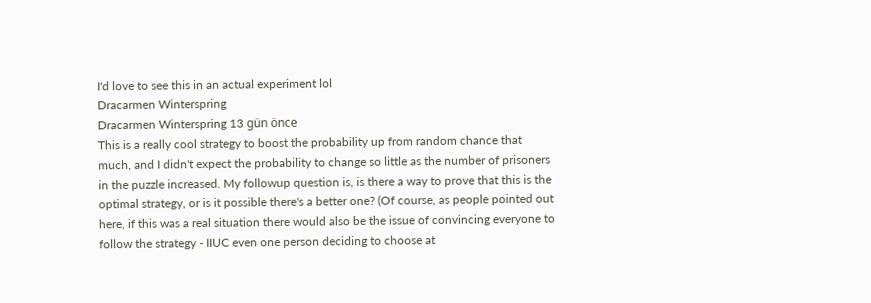I'd love to see this in an actual experiment lol
Dracarmen Winterspring
Dracarmen Winterspring 13 gün önce
This is a really cool strategy to boost the probability up from random chance that much, and I didn't expect the probability to change so little as the number of prisoners in the puzzle increased. My followup question is, is there a way to prove that this is the optimal strategy, or is it possible there's a better one? (Of course, as people pointed out here, if this was a real situation there would also be the issue of convincing everyone to follow the strategy - IIUC even one person deciding to choose at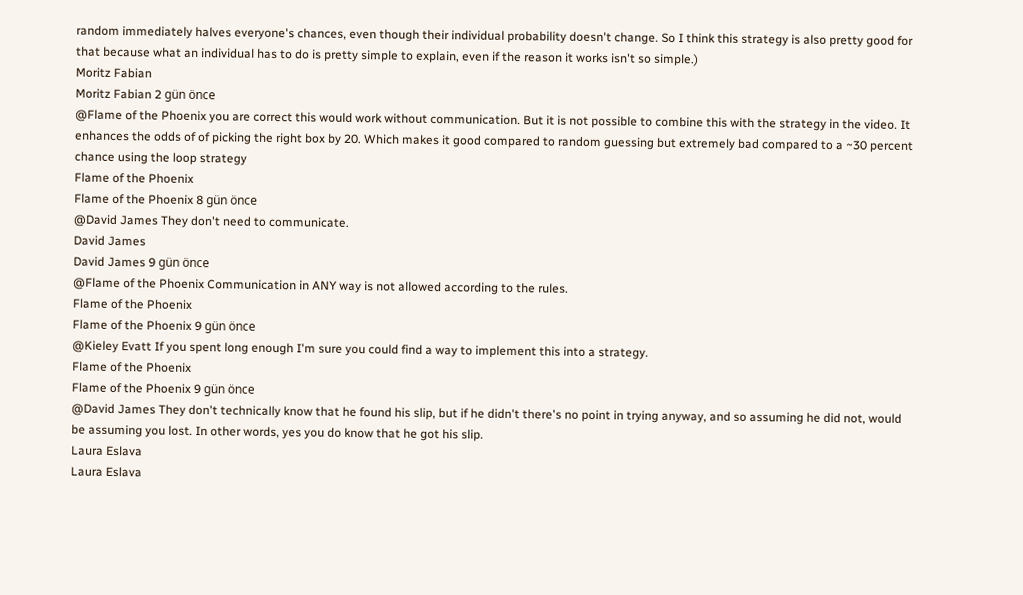random immediately halves everyone's chances, even though their individual probability doesn't change. So I think this strategy is also pretty good for that because what an individual has to do is pretty simple to explain, even if the reason it works isn't so simple.)
Moritz Fabian
Moritz Fabian 2 gün önce
@Flame of the Phoenix you are correct this would work without communication. But it is not possible to combine this with the strategy in the video. It enhances the odds of of picking the right box by 20. Which makes it good compared to random guessing but extremely bad compared to a ~30 percent chance using the loop strategy
Flame of the Phoenix
Flame of the Phoenix 8 gün önce
@David James They don't need to communicate.
David James
David James 9 gün önce
@Flame of the Phoenix Communication in ANY way is not allowed according to the rules.
Flame of the Phoenix
Flame of the Phoenix 9 gün önce
@Kieley Evatt If you spent long enough I'm sure you could find a way to implement this into a strategy.
Flame of the Phoenix
Flame of the Phoenix 9 gün önce
@David James They don't technically know that he found his slip, but if he didn't there's no point in trying anyway, and so assuming he did not, would be assuming you lost. In other words, yes you do know that he got his slip.
Laura Eslava
Laura Eslava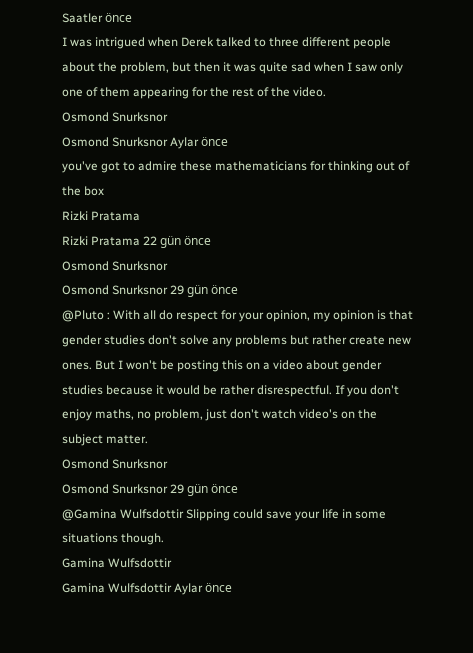Saatler önce
I was intrigued when Derek talked to three different people about the problem, but then it was quite sad when I saw only one of them appearing for the rest of the video.
Osmond Snurksnor
Osmond Snurksnor Aylar önce
you've got to admire these mathematicians for thinking out of the box
Rizki Pratama
Rizki Pratama 22 gün önce
Osmond Snurksnor
Osmond Snurksnor 29 gün önce
@Pluto : With all do respect for your opinion, my opinion is that gender studies don't solve any problems but rather create new ones. But I won't be posting this on a video about gender studies because it would be rather disrespectful. If you don't enjoy maths, no problem, just don't watch video's on the subject matter.
Osmond Snurksnor
Osmond Snurksnor 29 gün önce
@Gamina Wulfsdottir Slipping could save your life in some situations though.
Gamina Wulfsdottir
Gamina Wulfsdottir Aylar önce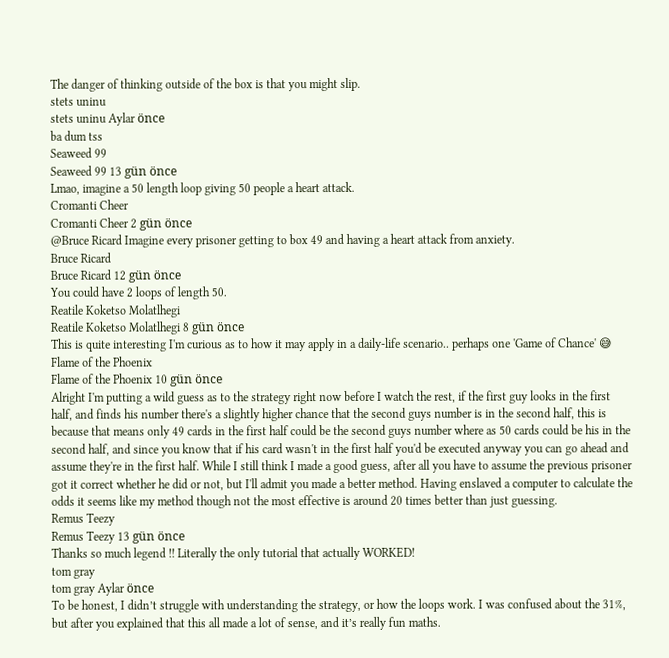The danger of thinking outside of the box is that you might slip.
stets uninu
stets uninu Aylar önce
ba dum tss
Seaweed 99
Seaweed 99 13 gün önce
Lmao, imagine a 50 length loop giving 50 people a heart attack.
Cromanti Cheer
Cromanti Cheer 2 gün önce
@Bruce Ricard Imagine every prisoner getting to box 49 and having a heart attack from anxiety.
Bruce Ricard
Bruce Ricard 12 gün önce
You could have 2 loops of length 50.
Reatile Koketso Molatlhegi
Reatile Koketso Molatlhegi 8 gün önce
This is quite interesting I'm curious as to how it may apply in a daily-life scenario.. perhaps one 'Game of Chance' 😅
Flame of the Phoenix
Flame of the Phoenix 10 gün önce
Alright I'm putting a wild guess as to the strategy right now before I watch the rest, if the first guy looks in the first half, and finds his number there's a slightly higher chance that the second guys number is in the second half, this is because that means only 49 cards in the first half could be the second guys number where as 50 cards could be his in the second half, and since you know that if his card wasn't in the first half you'd be executed anyway you can go ahead and assume they're in the first half. While I still think I made a good guess, after all you have to assume the previous prisoner got it correct whether he did or not, but I'll admit you made a better method. Having enslaved a computer to calculate the odds it seems like my method though not the most effective is around 20 times better than just guessing.
Remus Teezy
Remus Teezy 13 gün önce
Thanks so much legend !! Literally the only tutorial that actually WORKED!
tom gray
tom gray Aylar önce
To be honest, I didn’t struggle with understanding the strategy, or how the loops work. I was confused about the 31%, but after you explained that this all made a lot of sense, and it’s really fun maths.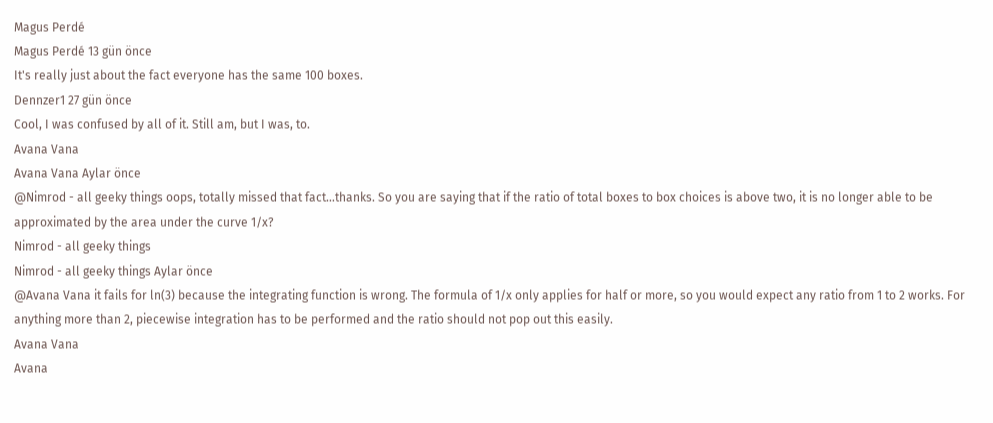Magus Perdé
Magus Perdé 13 gün önce
It's really just about the fact everyone has the same 100 boxes.
Dennzer1 27 gün önce
Cool, I was confused by all of it. Still am, but I was, to.
Avana Vana
Avana Vana Aylar önce
@Nimrod - all geeky things oops, totally missed that fact…thanks. So you are saying that if the ratio of total boxes to box choices is above two, it is no longer able to be approximated by the area under the curve 1/x?
Nimrod - all geeky things
Nimrod - all geeky things Aylar önce
@Avana Vana it fails for ln(3) because the integrating function is wrong. The formula of 1/x only applies for half or more, so you would expect any ratio from 1 to 2 works. For anything more than 2, piecewise integration has to be performed and the ratio should not pop out this easily.
Avana Vana
Avana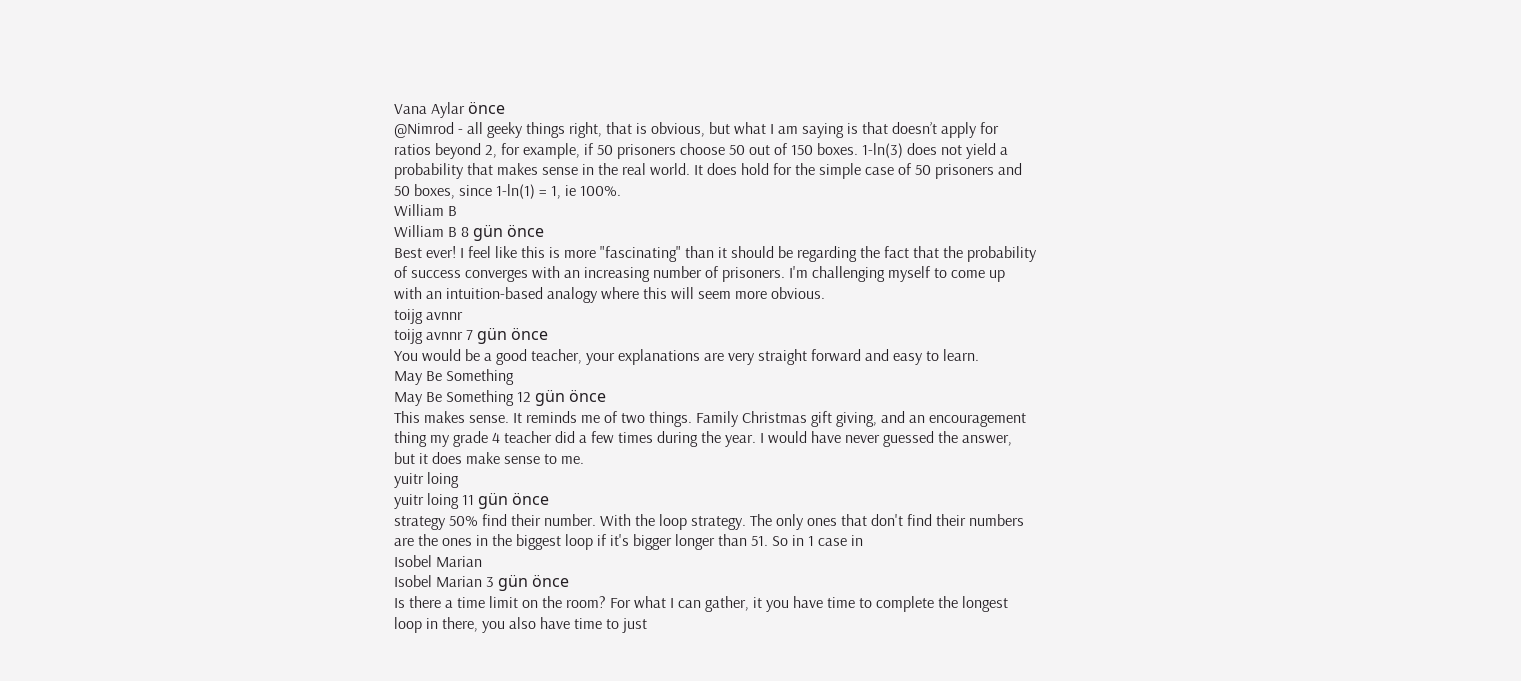Vana Aylar önce
@Nimrod - all geeky things right, that is obvious, but what I am saying is that doesn’t apply for ratios beyond 2, for example, if 50 prisoners choose 50 out of 150 boxes. 1-ln(3) does not yield a probability that makes sense in the real world. It does hold for the simple case of 50 prisoners and 50 boxes, since 1-ln(1) = 1, ie 100%.
William B
William B 8 gün önce
Best ever! I feel like this is more "fascinating" than it should be regarding the fact that the probability of success converges with an increasing number of prisoners. I'm challenging myself to come up with an intuition-based analogy where this will seem more obvious.
toijg avnnr
toijg avnnr 7 gün önce
You would be a good teacher, your explanations are very straight forward and easy to learn.
May Be Something
May Be Something 12 gün önce
This makes sense. It reminds me of two things. Family Christmas gift giving, and an encouragement thing my grade 4 teacher did a few times during the year. I would have never guessed the answer, but it does make sense to me.
yuitr loing
yuitr loing 11 gün önce
strategy 50% find their number. With the loop strategy. The only ones that don't find their numbers are the ones in the biggest loop if it's bigger longer than 51. So in 1 case in
Isobel Marian
Isobel Marian 3 gün önce
Is there a time limit on the room? For what I can gather, it you have time to complete the longest loop in there, you also have time to just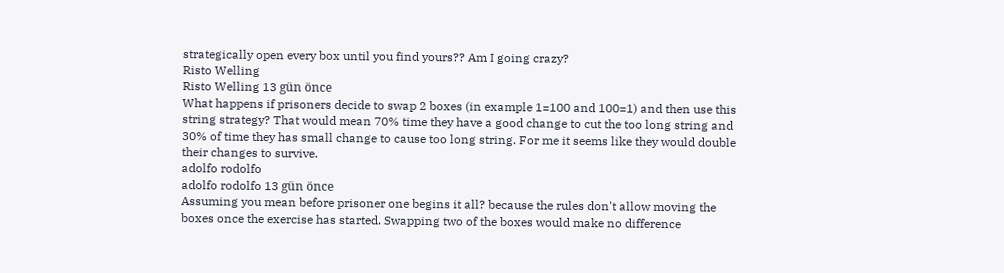strategically open every box until you find yours?? Am I going crazy?
Risto Welling
Risto Welling 13 gün önce
What happens if prisoners decide to swap 2 boxes (in example 1=100 and 100=1) and then use this string strategy? That would mean 70% time they have a good change to cut the too long string and 30% of time they has small change to cause too long string. For me it seems like they would double their changes to survive.
adolfo rodolfo
adolfo rodolfo 13 gün önce
Assuming you mean before prisoner one begins it all? because the rules don't allow moving the boxes once the exercise has started. Swapping two of the boxes would make no difference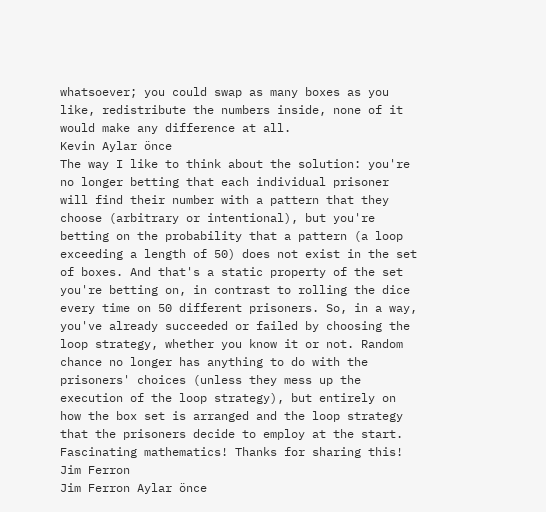whatsoever; you could swap as many boxes as you like, redistribute the numbers inside, none of it would make any difference at all.
Kevin Aylar önce
The way I like to think about the solution: you're no longer betting that each individual prisoner will find their number with a pattern that they choose (arbitrary or intentional), but you're betting on the probability that a pattern (a loop exceeding a length of 50) does not exist in the set of boxes. And that's a static property of the set you're betting on, in contrast to rolling the dice every time on 50 different prisoners. So, in a way, you've already succeeded or failed by choosing the loop strategy, whether you know it or not. Random chance no longer has anything to do with the prisoners' choices (unless they mess up the execution of the loop strategy), but entirely on how the box set is arranged and the loop strategy that the prisoners decide to employ at the start. Fascinating mathematics! Thanks for sharing this!
Jim Ferron
Jim Ferron Aylar önce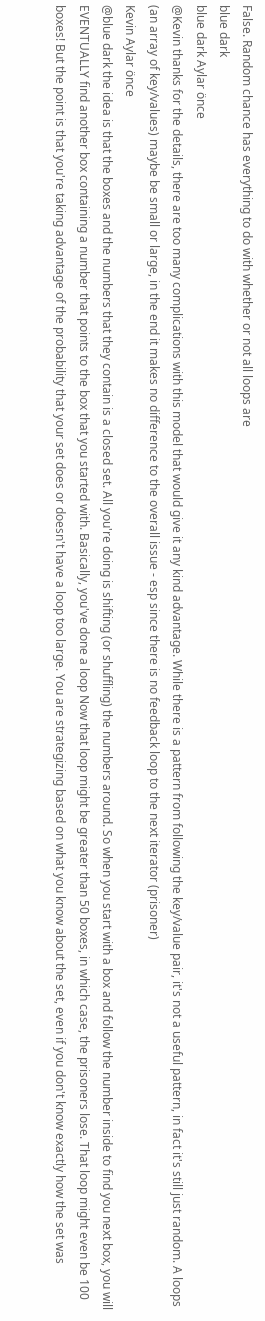False. Random chance has everything to do with whether or not all loops are
blue dark
blue dark Aylar önce
@Kevin thanks for the details, there are too many complications with this model that would give it any kind advantage. While there is a pattern from following the key/value pair, it's not a useful pattern, in fact it's still just random. A loops (an array of key/values) maybe be small or large, in the end it makes no difference to the overall issue - esp since there is no feedback loop to the next iterator (prisoner)
Kevin Aylar önce
@blue dark the idea is that the boxes and the numbers that they contain is a closed set. All you're doing is shifting (or shuffling) the numbers around. So when you start with a box and follow the number inside to find you next box, you will EVENTUALLY find another box containing a number that points to the box that you started with. Basically, you've done a loop Now that loop might be greater than 50 boxes, in which case, the prisoners lose. That loop might even be 100 boxes! But the point is that you're taking advantage of the probability that your set does or doesn't have a loop too large. You are strategizing based on what you know about the set, even if you don't know exactly how the set was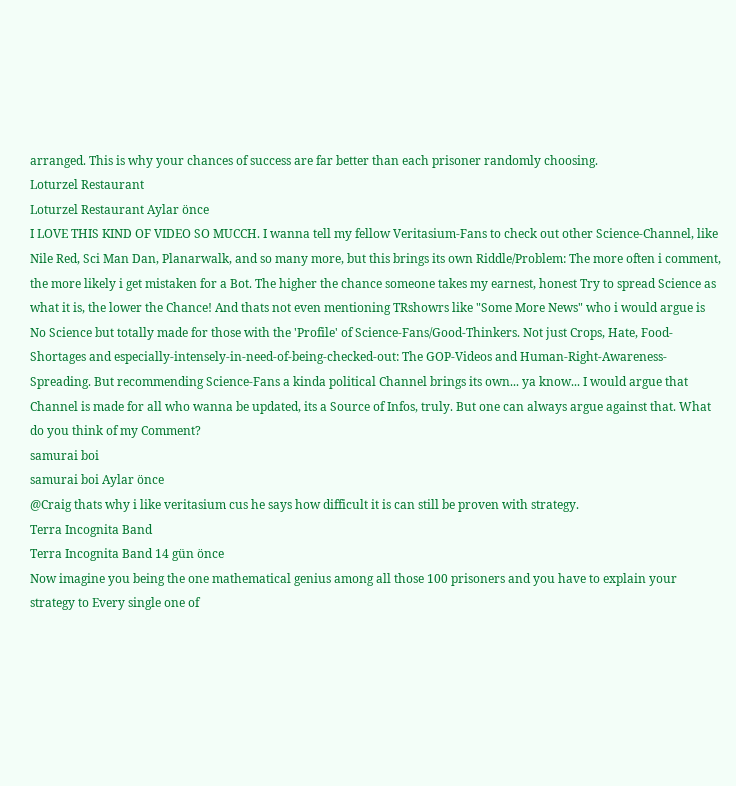arranged. This is why your chances of success are far better than each prisoner randomly choosing.
Loturzel Restaurant
Loturzel Restaurant Aylar önce
I LOVE THIS KIND OF VIDEO SO MUCCH. I wanna tell my fellow Veritasium-Fans to check out other Science-Channel, like Nile Red, Sci Man Dan, Planarwalk, and so many more, but this brings its own Riddle/Problem: The more often i comment, the more likely i get mistaken for a Bot. The higher the chance someone takes my earnest, honest Try to spread Science as what it is, the lower the Chance! And thats not even mentioning TRshowrs like "Some More News" who i would argue is No Science but totally made for those with the 'Profile' of Science-Fans/Good-Thinkers. Not just Crops, Hate, Food-Shortages and especially-intensely-in-need-of-being-checked-out: The GOP-Videos and Human-Right-Awareness-Spreading. But recommending Science-Fans a kinda political Channel brings its own... ya know... I would argue that Channel is made for all who wanna be updated, its a Source of Infos, truly. But one can always argue against that. What do you think of my Comment?
samurai boi
samurai boi Aylar önce
@Craig thats why i like veritasium cus he says how difficult it is can still be proven with strategy.
Terra Incognita Band
Terra Incognita Band 14 gün önce
Now imagine you being the one mathematical genius among all those 100 prisoners and you have to explain your strategy to Every single one of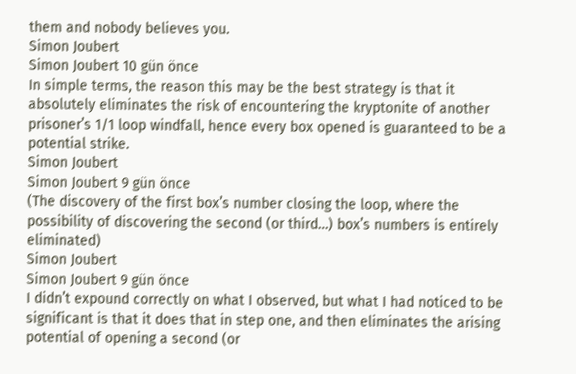them and nobody believes you.
Simon Joubert
Simon Joubert 10 gün önce
In simple terms, the reason this may be the best strategy is that it absolutely eliminates the risk of encountering the kryptonite of another prisoner’s 1/1 loop windfall, hence every box opened is guaranteed to be a potential strike.
Simon Joubert
Simon Joubert 9 gün önce
(The discovery of the first box’s number closing the loop, where the possibility of discovering the second (or third…) box’s numbers is entirely eliminated)
Simon Joubert
Simon Joubert 9 gün önce
I didn’t expound correctly on what I observed, but what I had noticed to be significant is that it does that in step one, and then eliminates the arising potential of opening a second (or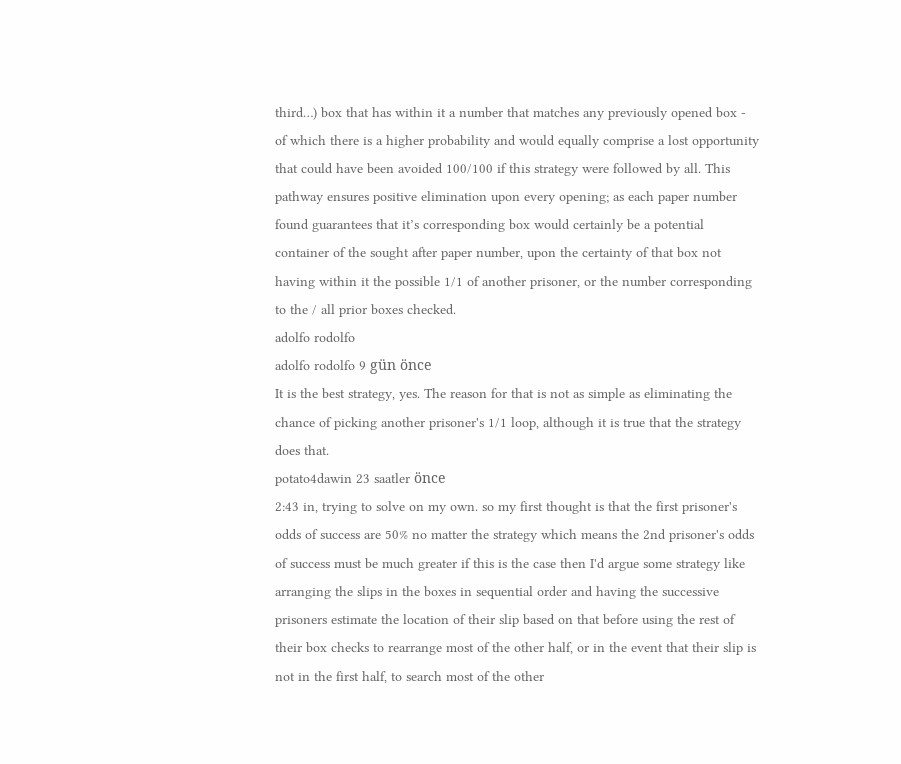third…) box that has within it a number that matches any previously opened box - of which there is a higher probability and would equally comprise a lost opportunity that could have been avoided 100/100 if this strategy were followed by all. This pathway ensures positive elimination upon every opening; as each paper number found guarantees that it’s corresponding box would certainly be a potential container of the sought after paper number, upon the certainty of that box not having within it the possible 1/1 of another prisoner, or the number corresponding to the / all prior boxes checked.
adolfo rodolfo
adolfo rodolfo 9 gün önce
It is the best strategy, yes. The reason for that is not as simple as eliminating the chance of picking another prisoner's 1/1 loop, although it is true that the strategy does that.
potato4dawin 23 saatler önce
2:43 in, trying to solve on my own. so my first thought is that the first prisoner's odds of success are 50% no matter the strategy which means the 2nd prisoner's odds of success must be much greater if this is the case then I'd argue some strategy like arranging the slips in the boxes in sequential order and having the successive prisoners estimate the location of their slip based on that before using the rest of their box checks to rearrange most of the other half, or in the event that their slip is not in the first half, to search most of the other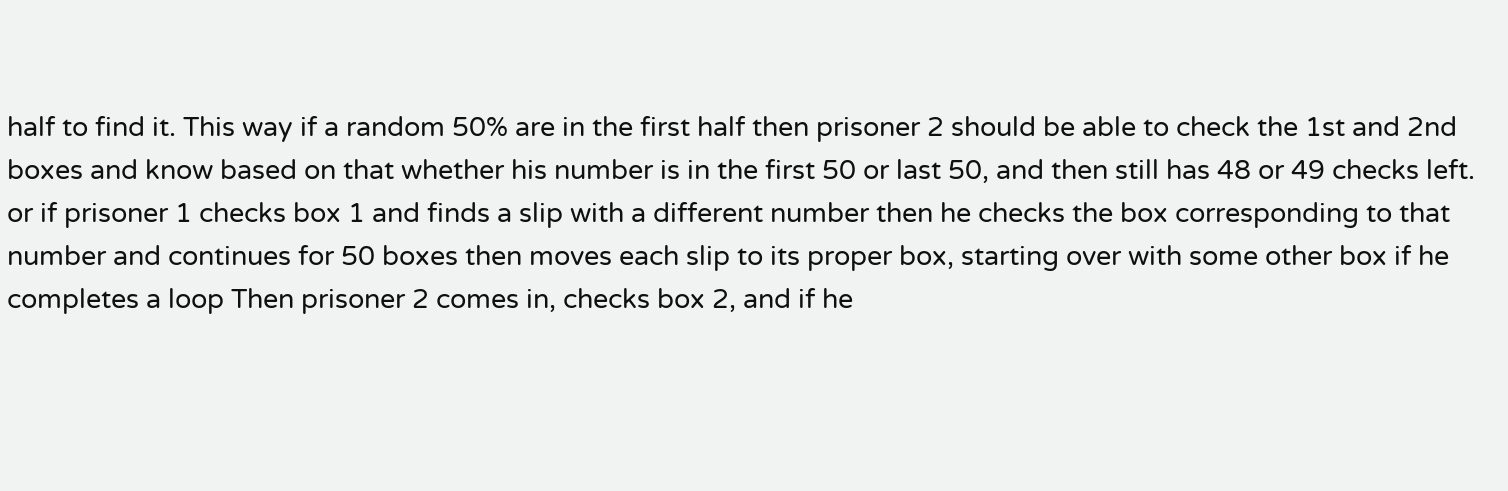half to find it. This way if a random 50% are in the first half then prisoner 2 should be able to check the 1st and 2nd boxes and know based on that whether his number is in the first 50 or last 50, and then still has 48 or 49 checks left. or if prisoner 1 checks box 1 and finds a slip with a different number then he checks the box corresponding to that number and continues for 50 boxes then moves each slip to its proper box, starting over with some other box if he completes a loop Then prisoner 2 comes in, checks box 2, and if he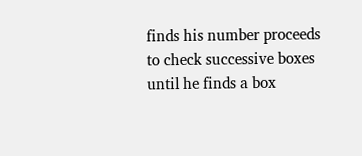finds his number proceeds to check successive boxes until he finds a box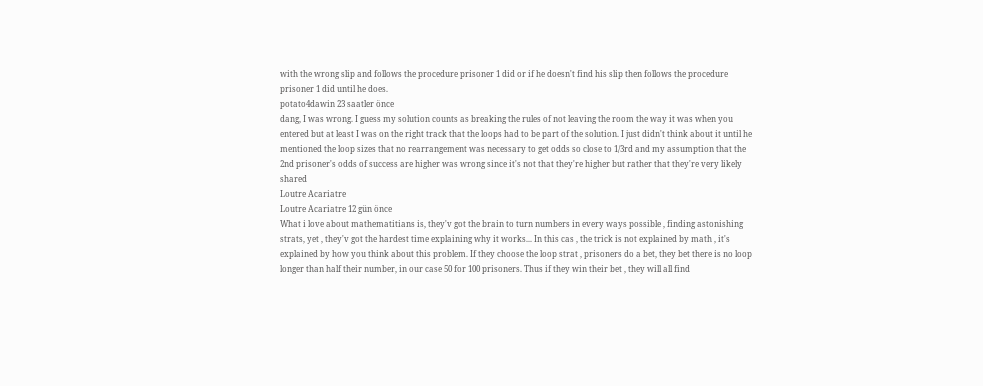with the wrong slip and follows the procedure prisoner 1 did or if he doesn't find his slip then follows the procedure prisoner 1 did until he does.
potato4dawin 23 saatler önce
dang, I was wrong. I guess my solution counts as breaking the rules of not leaving the room the way it was when you entered but at least I was on the right track that the loops had to be part of the solution. I just didn't think about it until he mentioned the loop sizes that no rearrangement was necessary to get odds so close to 1/3rd and my assumption that the 2nd prisoner's odds of success are higher was wrong since it's not that they're higher but rather that they're very likely shared
Loutre Acariatre
Loutre Acariatre 12 gün önce
What i love about mathematitians is, they'v got the brain to turn numbers in every ways possible , finding astonishing strats, yet , they'v got the hardest time explaining why it works... In this cas , the trick is not explained by math , it's explained by how you think about this problem. If they choose the loop strat , prisoners do a bet, they bet there is no loop longer than half their number, in our case 50 for 100 prisoners. Thus if they win their bet , they will all find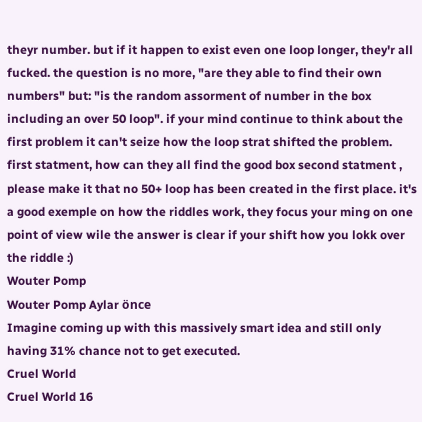theyr number. but if it happen to exist even one loop longer, they'r all fucked. the question is no more, "are they able to find their own numbers" but: "is the random assorment of number in the box including an over 50 loop". if your mind continue to think about the first problem it can't seize how the loop strat shifted the problem. first statment, how can they all find the good box second statment , please make it that no 50+ loop has been created in the first place. it's a good exemple on how the riddles work, they focus your ming on one point of view wile the answer is clear if your shift how you lokk over the riddle :)
Wouter Pomp
Wouter Pomp Aylar önce
Imagine coming up with this massively smart idea and still only having 31% chance not to get executed.
Cruel World
Cruel World 16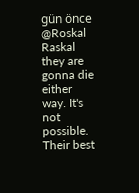gün önce
@Roskal Raskal they are gonna die either way. It's not possible. Their best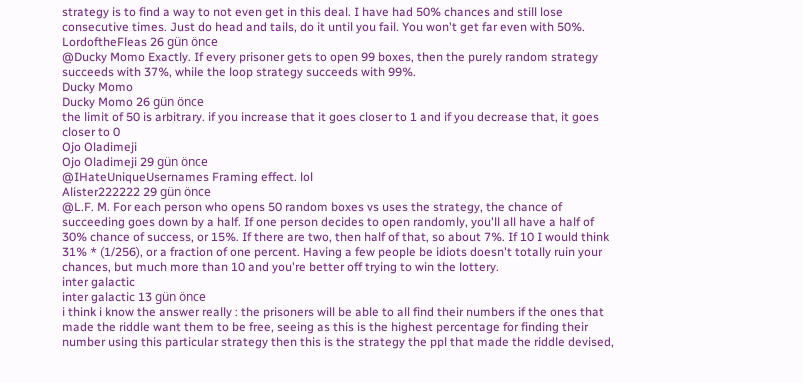strategy is to find a way to not even get in this deal. I have had 50% chances and still lose consecutive times. Just do head and tails, do it until you fail. You won't get far even with 50%.
LordoftheFleas 26 gün önce
@Ducky Momo Exactly. If every prisoner gets to open 99 boxes, then the purely random strategy succeeds with 37%, while the loop strategy succeeds with 99%.
Ducky Momo
Ducky Momo 26 gün önce
the limit of 50 is arbitrary. if you increase that it goes closer to 1 and if you decrease that, it goes closer to 0
Ojo Oladimeji
Ojo Oladimeji 29 gün önce
@IHateUniqueUsernames Framing effect. lol
Alister222222 29 gün önce
@L.F. M. For each person who opens 50 random boxes vs uses the strategy, the chance of succeeding goes down by a half. If one person decides to open randomly, you'll all have a half of 30% chance of success, or 15%. If there are two, then half of that, so about 7%. If 10 I would think 31% * (1/256), or a fraction of one percent. Having a few people be idiots doesn't totally ruin your chances, but much more than 10 and you're better off trying to win the lottery.
inter galactic
inter galactic 13 gün önce
i think i know the answer really : the prisoners will be able to all find their numbers if the ones that made the riddle want them to be free, seeing as this is the highest percentage for finding their number using this particular strategy then this is the strategy the ppl that made the riddle devised,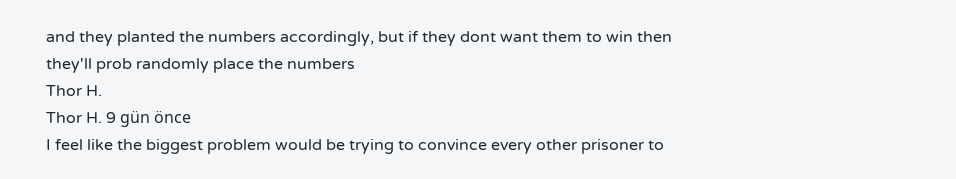and they planted the numbers accordingly, but if they dont want them to win then they'll prob randomly place the numbers
Thor H.
Thor H. 9 gün önce
I feel like the biggest problem would be trying to convince every other prisoner to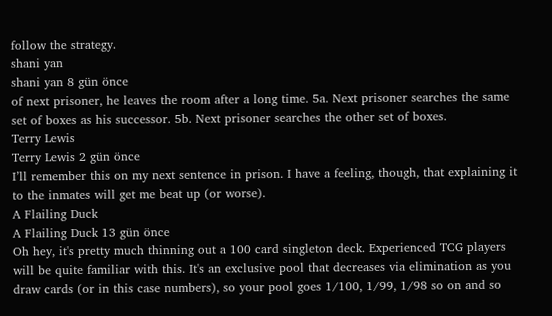follow the strategy.
shani yan
shani yan 8 gün önce
of next prisoner, he leaves the room after a long time. 5a. Next prisoner searches the same set of boxes as his successor. 5b. Next prisoner searches the other set of boxes.
Terry Lewis
Terry Lewis 2 gün önce
I’ll remember this on my next sentence in prison. I have a feeling, though, that explaining it to the inmates will get me beat up (or worse).
A Flailing Duck
A Flailing Duck 13 gün önce
Oh hey, it's pretty much thinning out a 100 card singleton deck. Experienced TCG players will be quite familiar with this. It's an exclusive pool that decreases via elimination as you draw cards (or in this case numbers), so your pool goes 1/100, 1/99, 1/98 so on and so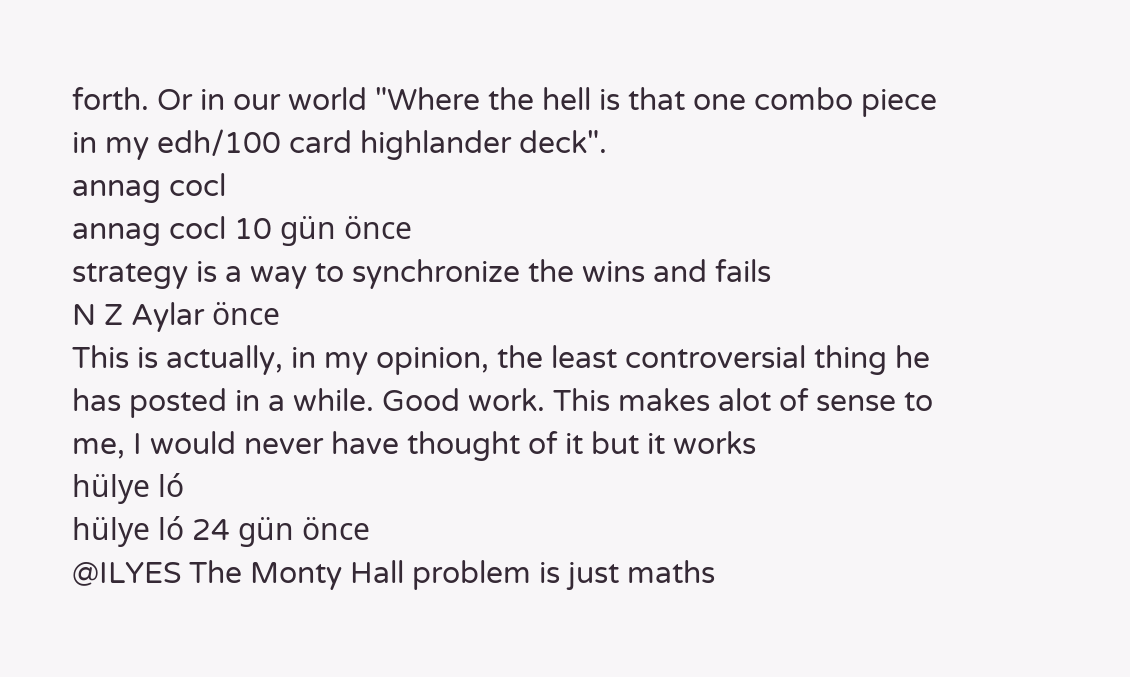forth. Or in our world "Where the hell is that one combo piece in my edh/100 card highlander deck".
annag cocl
annag cocl 10 gün önce
strategy is a way to synchronize the wins and fails
N Z Aylar önce
This is actually, in my opinion, the least controversial thing he has posted in a while. Good work. This makes alot of sense to me, I would never have thought of it but it works
hülye ló
hülye ló 24 gün önce
@ILYES The Monty Hall problem is just maths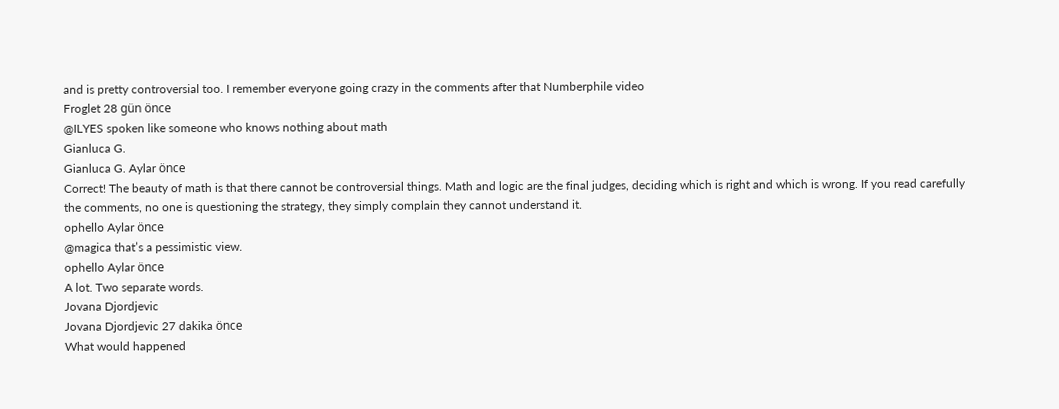and is pretty controversial too. I remember everyone going crazy in the comments after that Numberphile video
Froglet 28 gün önce
@ILYES spoken like someone who knows nothing about math
Gianluca G.
Gianluca G. Aylar önce
Correct! The beauty of math is that there cannot be controversial things. Math and logic are the final judges, deciding which is right and which is wrong. If you read carefully the comments, no one is questioning the strategy, they simply complain they cannot understand it.
ophello Aylar önce
@magica that’s a pessimistic view.
ophello Aylar önce
A lot. Two separate words.
Jovana Djordjevic
Jovana Djordjevic 27 dakika önce
What would happened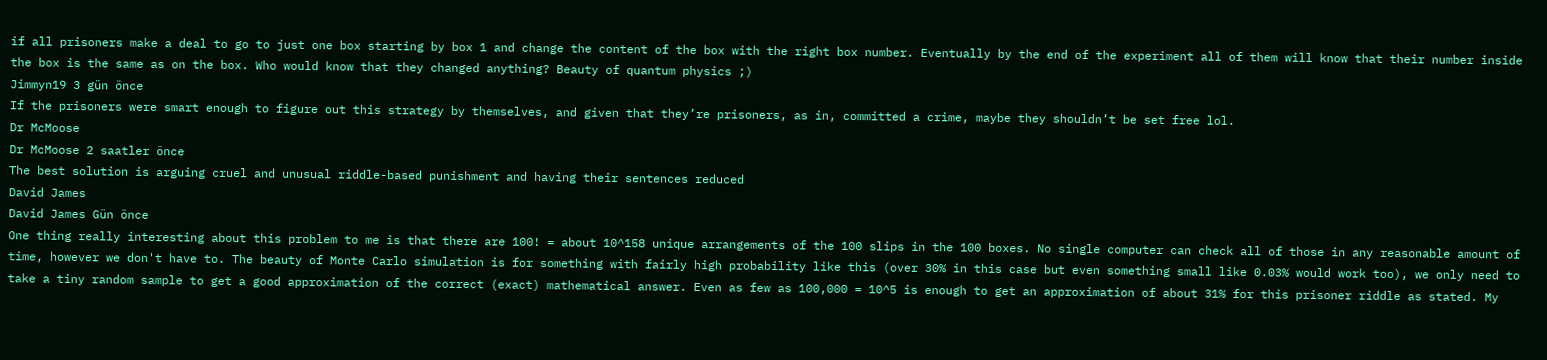if all prisoners make a deal to go to just one box starting by box 1 and change the content of the box with the right box number. Eventually by the end of the experiment all of them will know that their number inside the box is the same as on the box. Who would know that they changed anything? Beauty of quantum physics ;)
Jimmyn19 3 gün önce
If the prisoners were smart enough to figure out this strategy by themselves, and given that they’re prisoners, as in, committed a crime, maybe they shouldn’t be set free lol.
Dr McMoose
Dr McMoose 2 saatler önce
The best solution is arguing cruel and unusual riddle-based punishment and having their sentences reduced
David James
David James Gün önce
One thing really interesting about this problem to me is that there are 100! = about 10^158 unique arrangements of the 100 slips in the 100 boxes. No single computer can check all of those in any reasonable amount of time, however we don't have to. The beauty of Monte Carlo simulation is for something with fairly high probability like this (over 30% in this case but even something small like 0.03% would work too), we only need to take a tiny random sample to get a good approximation of the correct (exact) mathematical answer. Even as few as 100,000 = 10^5 is enough to get an approximation of about 31% for this prisoner riddle as stated. My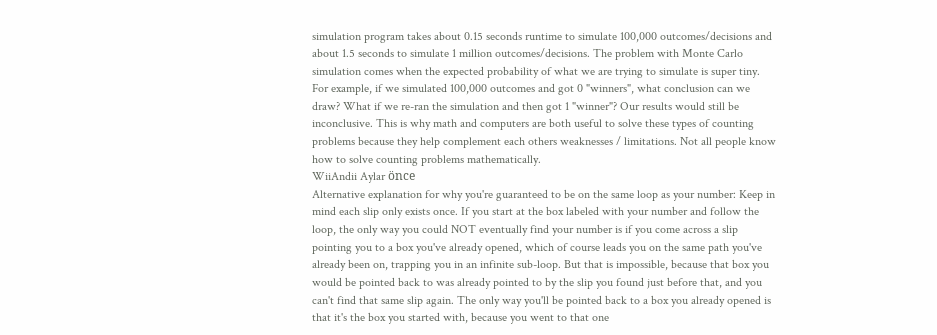simulation program takes about 0.15 seconds runtime to simulate 100,000 outcomes/decisions and about 1.5 seconds to simulate 1 million outcomes/decisions. The problem with Monte Carlo simulation comes when the expected probability of what we are trying to simulate is super tiny. For example, if we simulated 100,000 outcomes and got 0 "winners", what conclusion can we draw? What if we re-ran the simulation and then got 1 "winner"? Our results would still be inconclusive. This is why math and computers are both useful to solve these types of counting problems because they help complement each others weaknesses / limitations. Not all people know how to solve counting problems mathematically.
WiiAndii Aylar önce
Alternative explanation for why you're guaranteed to be on the same loop as your number: Keep in mind each slip only exists once. If you start at the box labeled with your number and follow the loop, the only way you could NOT eventually find your number is if you come across a slip pointing you to a box you've already opened, which of course leads you on the same path you've already been on, trapping you in an infinite sub-loop. But that is impossible, because that box you would be pointed back to was already pointed to by the slip you found just before that, and you can't find that same slip again. The only way you'll be pointed back to a box you already opened is that it's the box you started with, because you went to that one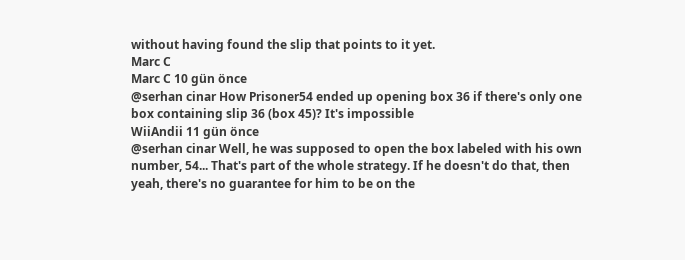without having found the slip that points to it yet.
Marc C
Marc C 10 gün önce
@serhan cinar How Prisoner54 ended up opening box 36 if there's only one box containing slip 36 (box 45)? It's impossible
WiiAndii 11 gün önce
@serhan cinar Well, he was supposed to open the box labeled with his own number, 54... That's part of the whole strategy. If he doesn't do that, then yeah, there's no guarantee for him to be on the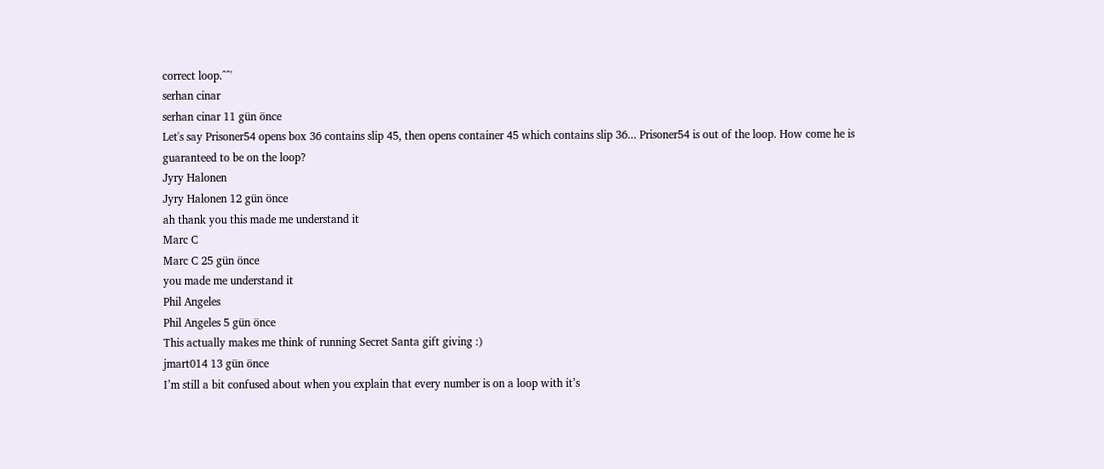correct loop.^^'
serhan cinar
serhan cinar 11 gün önce
Let's say Prisoner54 opens box 36 contains slip 45, then opens container 45 which contains slip 36... Prisoner54 is out of the loop. How come he is guaranteed to be on the loop?
Jyry Halonen
Jyry Halonen 12 gün önce
ah thank you this made me understand it
Marc C
Marc C 25 gün önce
you made me understand it
Phil Angeles
Phil Angeles 5 gün önce
This actually makes me think of running Secret Santa gift giving :)
jmart014 13 gün önce
I’m still a bit confused about when you explain that every number is on a loop with it’s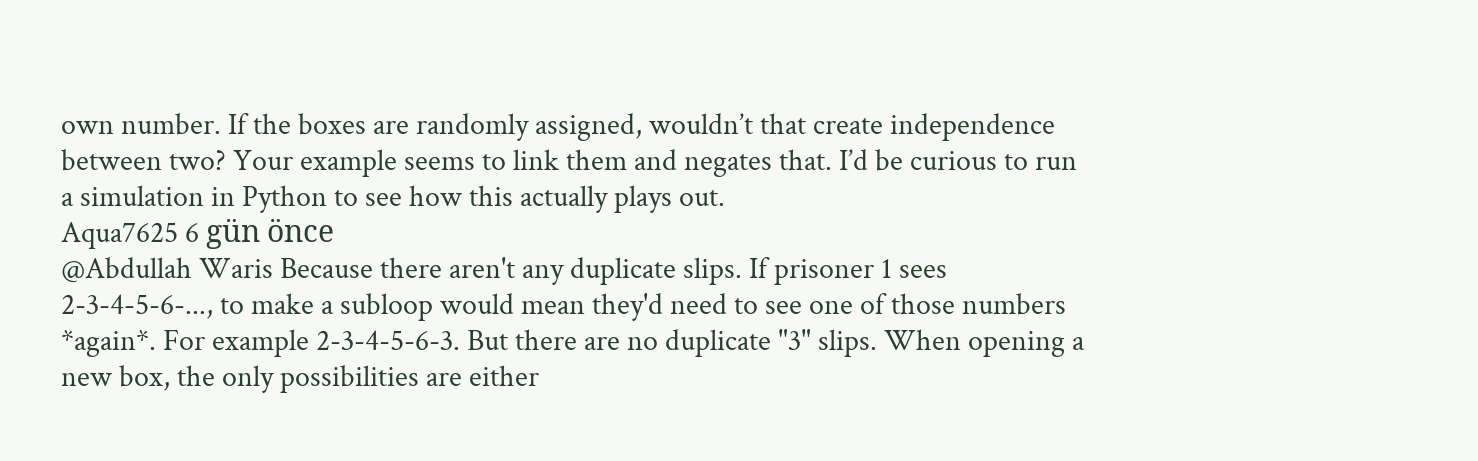own number. If the boxes are randomly assigned, wouldn’t that create independence between two? Your example seems to link them and negates that. I’d be curious to run a simulation in Python to see how this actually plays out.
Aqua7625 6 gün önce
@Abdullah Waris Because there aren't any duplicate slips. If prisoner 1 sees 2-3-4-5-6-..., to make a subloop would mean they'd need to see one of those numbers *again*. For example 2-3-4-5-6-3. But there are no duplicate "3" slips. When opening a new box, the only possibilities are either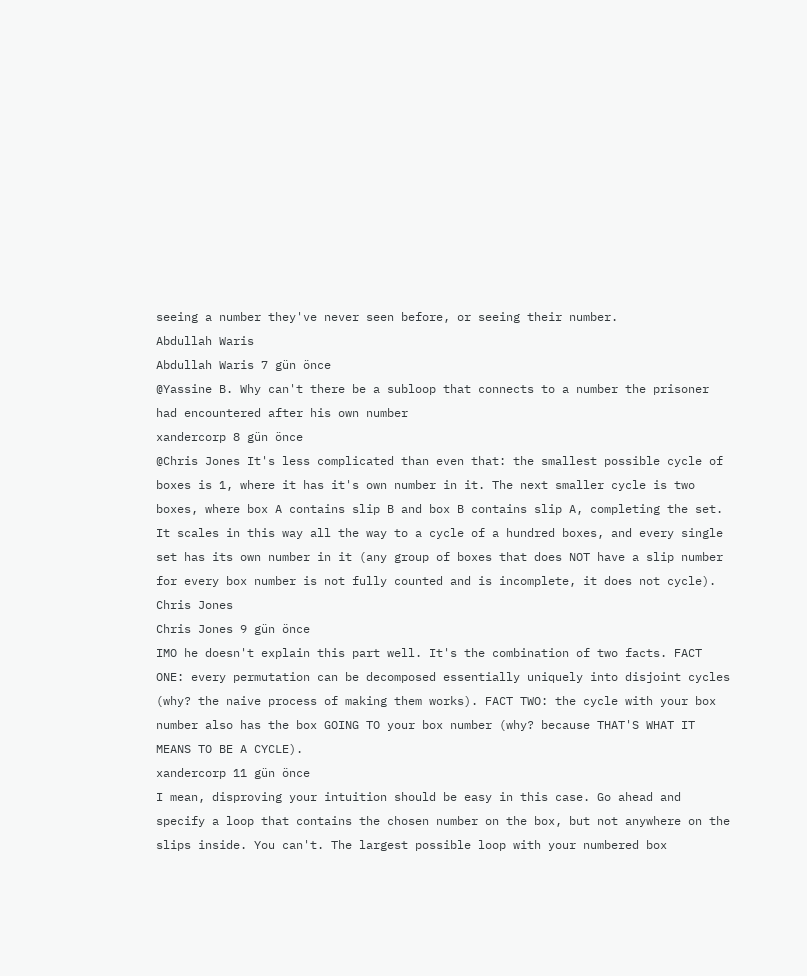seeing a number they've never seen before, or seeing their number.
Abdullah Waris
Abdullah Waris 7 gün önce
@Yassine B. Why can't there be a subloop that connects to a number the prisoner had encountered after his own number
xandercorp 8 gün önce
@Chris Jones It's less complicated than even that: the smallest possible cycle of boxes is 1, where it has it's own number in it. The next smaller cycle is two boxes, where box A contains slip B and box B contains slip A, completing the set. It scales in this way all the way to a cycle of a hundred boxes, and every single set has its own number in it (any group of boxes that does NOT have a slip number for every box number is not fully counted and is incomplete, it does not cycle).
Chris Jones
Chris Jones 9 gün önce
IMO he doesn't explain this part well. It's the combination of two facts. FACT ONE: every permutation can be decomposed essentially uniquely into disjoint cycles (why? the naive process of making them works). FACT TWO: the cycle with your box number also has the box GOING TO your box number (why? because THAT'S WHAT IT MEANS TO BE A CYCLE).
xandercorp 11 gün önce
I mean, disproving your intuition should be easy in this case. Go ahead and specify a loop that contains the chosen number on the box, but not anywhere on the slips inside. You can't. The largest possible loop with your numbered box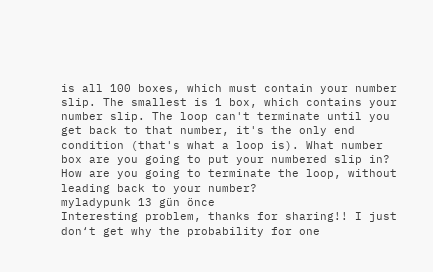is all 100 boxes, which must contain your number slip. The smallest is 1 box, which contains your number slip. The loop can't terminate until you get back to that number, it's the only end condition (that's what a loop is). What number box are you going to put your numbered slip in? How are you going to terminate the loop, without leading back to your number?
myladypunk 13 gün önce
Interesting problem, thanks for sharing!! I just don‘t get why the probability for one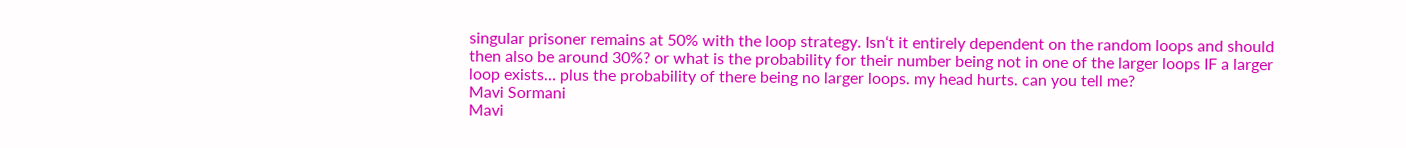singular prisoner remains at 50% with the loop strategy. Isn‘t it entirely dependent on the random loops and should then also be around 30%? or what is the probability for their number being not in one of the larger loops IF a larger loop exists… plus the probability of there being no larger loops. my head hurts. can you tell me?
Mavi Sormani
Mavi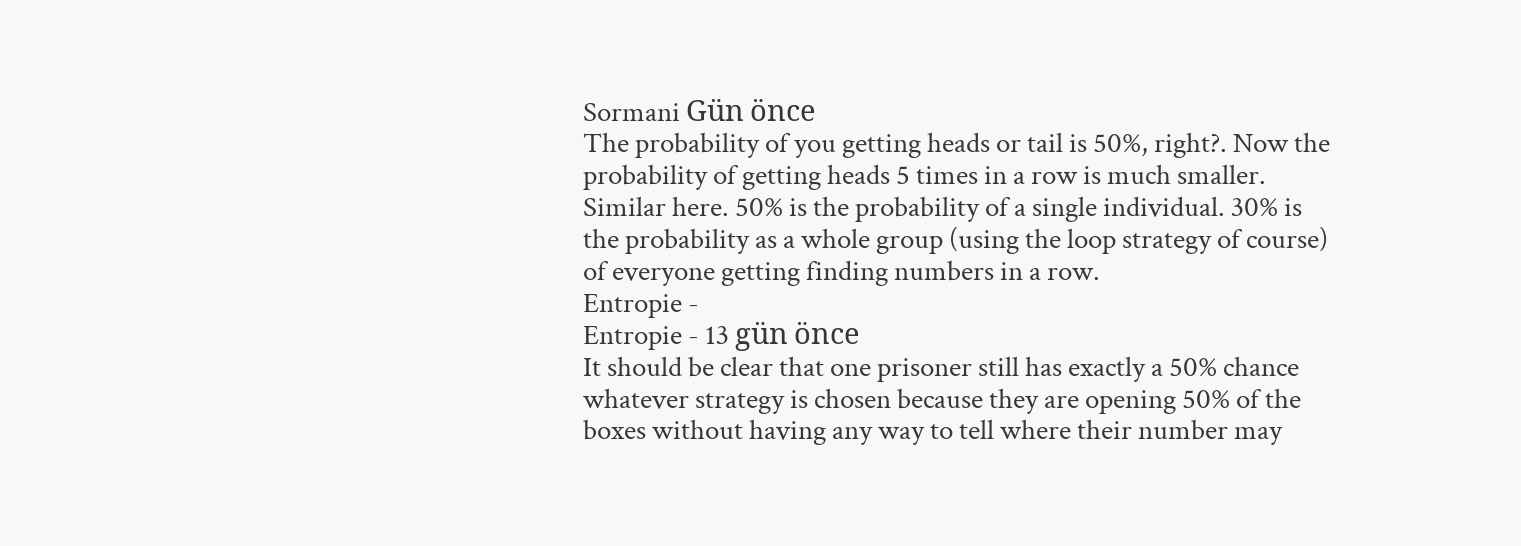Sormani Gün önce
The probability of you getting heads or tail is 50%, right?. Now the probability of getting heads 5 times in a row is much smaller. Similar here. 50% is the probability of a single individual. 30% is the probability as a whole group (using the loop strategy of course) of everyone getting finding numbers in a row.
Entropie -
Entropie - 13 gün önce
It should be clear that one prisoner still has exactly a 50% chance whatever strategy is chosen because they are opening 50% of the boxes without having any way to tell where their number may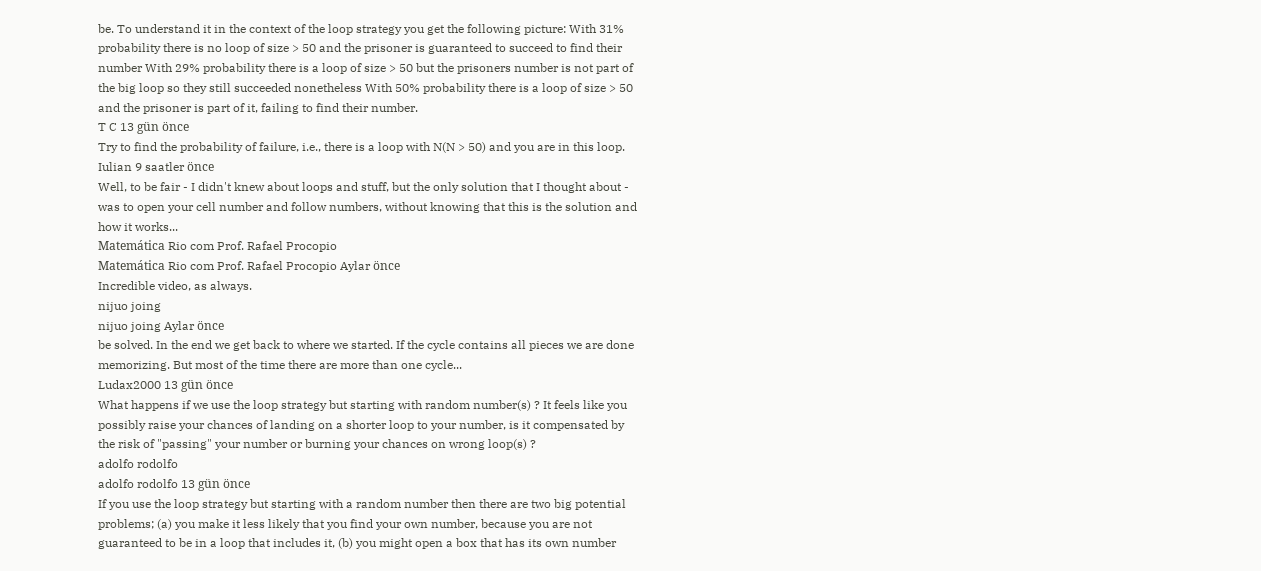be. To understand it in the context of the loop strategy you get the following picture: With 31% probability there is no loop of size > 50 and the prisoner is guaranteed to succeed to find their number With 29% probability there is a loop of size > 50 but the prisoners number is not part of the big loop so they still succeeded nonetheless With 50% probability there is a loop of size > 50 and the prisoner is part of it, failing to find their number.
T C 13 gün önce
Try to find the probability of failure, i.e., there is a loop with N(N > 50) and you are in this loop.
Iulian 9 saatler önce
Well, to be fair - I didn't knew about loops and stuff, but the only solution that I thought about - was to open your cell number and follow numbers, without knowing that this is the solution and how it works...
Matemática Rio com Prof. Rafael Procopio
Matemática Rio com Prof. Rafael Procopio Aylar önce
Incredible video, as always.
nijuo joing
nijuo joing Aylar önce
be solved. In the end we get back to where we started. If the cycle contains all pieces we are done memorizing. But most of the time there are more than one cycle...
Ludax2000 13 gün önce
What happens if we use the loop strategy but starting with random number(s) ? It feels like you possibly raise your chances of landing on a shorter loop to your number, is it compensated by the risk of "passing" your number or burning your chances on wrong loop(s) ?
adolfo rodolfo
adolfo rodolfo 13 gün önce
If you use the loop strategy but starting with a random number then there are two big potential problems; (a) you make it less likely that you find your own number, because you are not guaranteed to be in a loop that includes it, (b) you might open a box that has its own number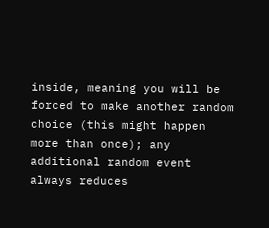inside, meaning you will be forced to make another random choice (this might happen more than once); any additional random event always reduces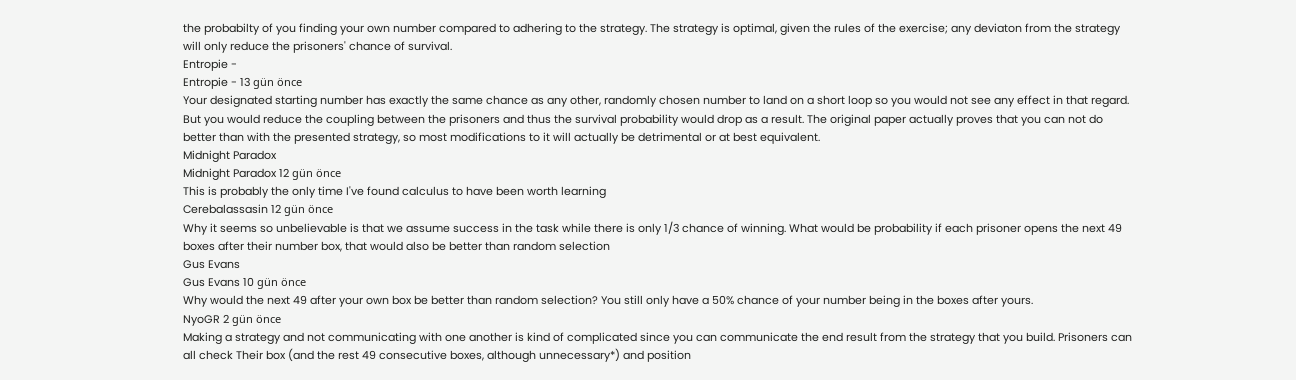the probabilty of you finding your own number compared to adhering to the strategy. The strategy is optimal, given the rules of the exercise; any deviaton from the strategy will only reduce the prisoners' chance of survival.
Entropie -
Entropie - 13 gün önce
Your designated starting number has exactly the same chance as any other, randomly chosen number to land on a short loop so you would not see any effect in that regard. But you would reduce the coupling between the prisoners and thus the survival probability would drop as a result. The original paper actually proves that you can not do better than with the presented strategy, so most modifications to it will actually be detrimental or at best equivalent.
Midnight Paradox
Midnight Paradox 12 gün önce
This is probably the only time I've found calculus to have been worth learning
Cerebalassasin 12 gün önce
Why it seems so unbelievable is that we assume success in the task while there is only 1/3 chance of winning. What would be probability if each prisoner opens the next 49 boxes after their number box, that would also be better than random selection
Gus Evans
Gus Evans 10 gün önce
Why would the next 49 after your own box be better than random selection? You still only have a 50% chance of your number being in the boxes after yours.
NyoGR 2 gün önce
Making a strategy and not communicating with one another is kind of complicated since you can communicate the end result from the strategy that you build. Prisoners can all check Their box (and the rest 49 consecutive boxes, although unnecessary*) and position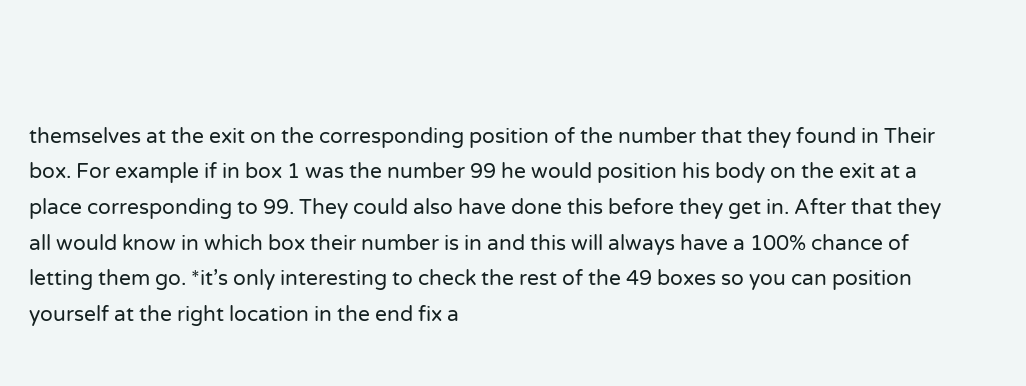themselves at the exit on the corresponding position of the number that they found in Their box. For example if in box 1 was the number 99 he would position his body on the exit at a place corresponding to 99. They could also have done this before they get in. After that they all would know in which box their number is in and this will always have a 100% chance of letting them go. *it’s only interesting to check the rest of the 49 boxes so you can position yourself at the right location in the end fix a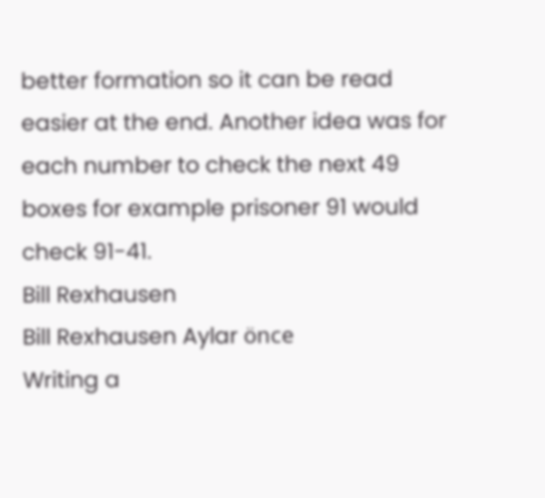better formation so it can be read easier at the end. Another idea was for each number to check the next 49 boxes for example prisoner 91 would check 91-41.
Bill Rexhausen
Bill Rexhausen Aylar önce
Writing a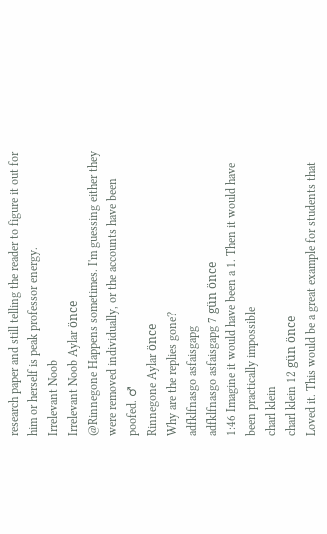research paper and still telling the reader to figure it out for him or herself is peak professor energy.
Irrelevant Noob
Irrelevant Noob Aylar önce
@Rinnegone Happens sometimes. I'm guessing either they were removed individually, or the accounts have been poofed. ♂
Rinnegone Aylar önce
Why are the replies gone?
adfklfnasgo asfaisgapg
adfklfnasgo asfaisgapg 7 gün önce
1:46 Imagine it would have been a 1. Then it would have been practically impossible
charl klein
charl klein 12 gün önce
Loved it. This would be a great example for students that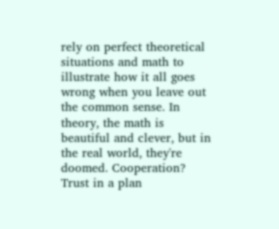rely on perfect theoretical situations and math to illustrate how it all goes wrong when you leave out the common sense. In theory, the math is beautiful and clever, but in the real world, they're doomed. Cooperation? Trust in a plan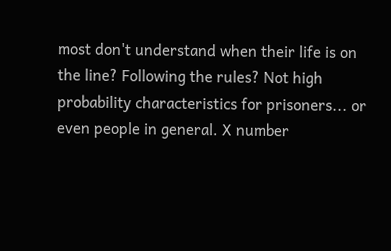most don't understand when their life is on the line? Following the rules? Not high probability characteristics for prisoners... or even people in general. X number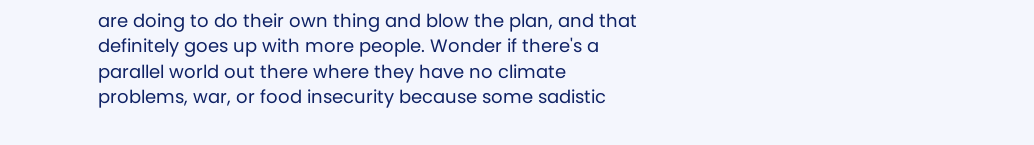are doing to do their own thing and blow the plan, and that definitely goes up with more people. Wonder if there's a parallel world out there where they have no climate problems, war, or food insecurity because some sadistic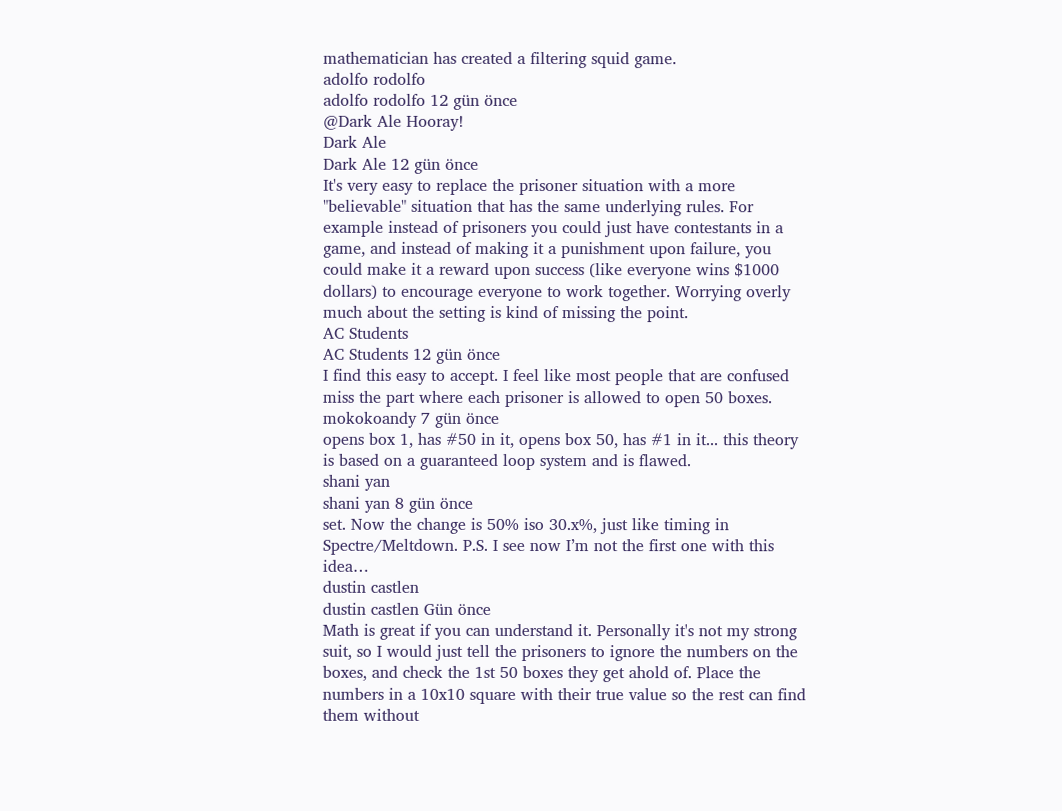mathematician has created a filtering squid game.
adolfo rodolfo
adolfo rodolfo 12 gün önce
@Dark Ale Hooray!
Dark Ale
Dark Ale 12 gün önce
It's very easy to replace the prisoner situation with a more "believable" situation that has the same underlying rules. For example instead of prisoners you could just have contestants in a game, and instead of making it a punishment upon failure, you could make it a reward upon success (like everyone wins $1000 dollars) to encourage everyone to work together. Worrying overly much about the setting is kind of missing the point.
AC Students
AC Students 12 gün önce
I find this easy to accept. I feel like most people that are confused miss the part where each prisoner is allowed to open 50 boxes.
mokokoandy 7 gün önce
opens box 1, has #50 in it, opens box 50, has #1 in it... this theory is based on a guaranteed loop system and is flawed.
shani yan
shani yan 8 gün önce
set. Now the change is 50% iso 30.x%, just like timing in Spectre/Meltdown. P.S. I see now I’m not the first one with this idea…
dustin castlen
dustin castlen Gün önce
Math is great if you can understand it. Personally it's not my strong suit, so I would just tell the prisoners to ignore the numbers on the boxes, and check the 1st 50 boxes they get ahold of. Place the numbers in a 10x10 square with their true value so the rest can find them without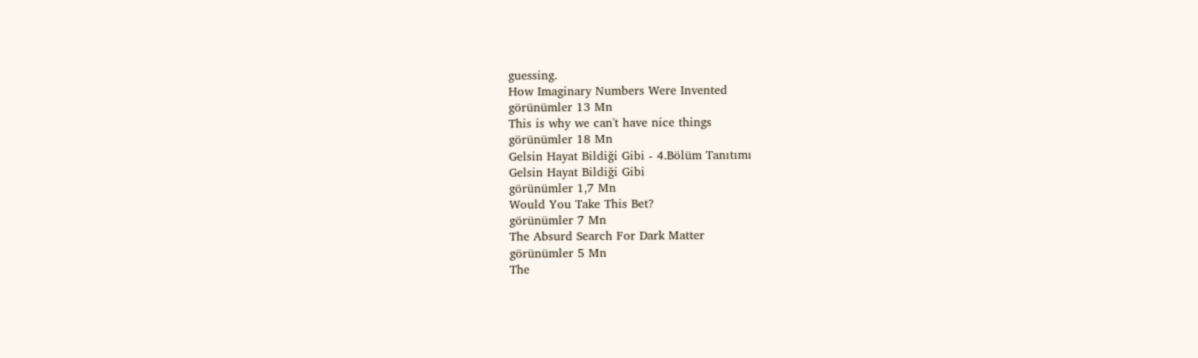guessing.
How Imaginary Numbers Were Invented
görünümler 13 Mn
This is why we can't have nice things
görünümler 18 Mn
Gelsin Hayat Bildiği Gibi - 4.Bölüm Tanıtımı
Gelsin Hayat Bildiği Gibi
görünümler 1,7 Mn
Would You Take This Bet?
görünümler 7 Mn
The Absurd Search For Dark Matter
görünümler 5 Mn
The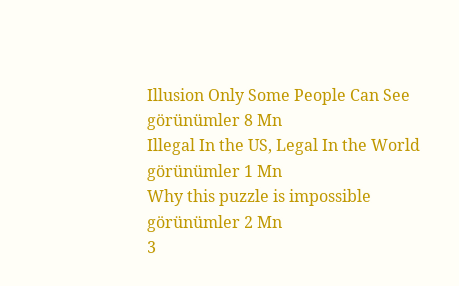Illusion Only Some People Can See
görünümler 8 Mn
Illegal In the US, Legal In the World
görünümler 1 Mn
Why this puzzle is impossible
görünümler 2 Mn
3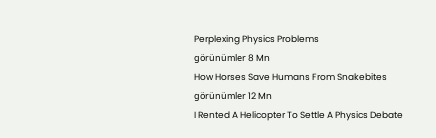Perplexing Physics Problems
görünümler 8 Mn
How Horses Save Humans From Snakebites
görünümler 12 Mn
I Rented A Helicopter To Settle A Physics Debate